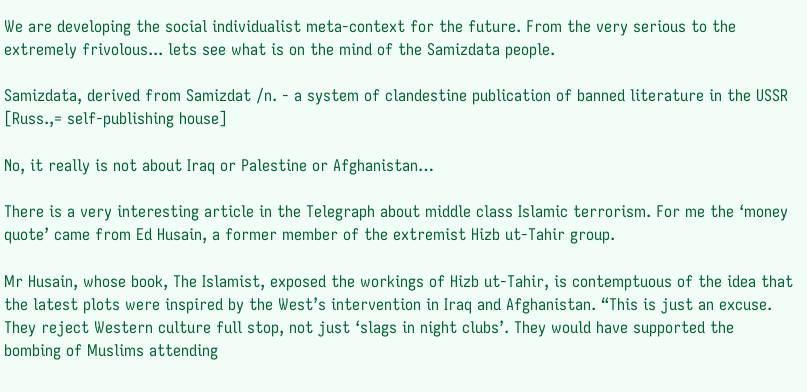We are developing the social individualist meta-context for the future. From the very serious to the extremely frivolous... lets see what is on the mind of the Samizdata people.

Samizdata, derived from Samizdat /n. - a system of clandestine publication of banned literature in the USSR [Russ.,= self-publishing house]

No, it really is not about Iraq or Palestine or Afghanistan…

There is a very interesting article in the Telegraph about middle class Islamic terrorism. For me the ‘money quote’ came from Ed Husain, a former member of the extremist Hizb ut-Tahir group.

Mr Husain, whose book, The Islamist, exposed the workings of Hizb ut-Tahir, is contemptuous of the idea that the latest plots were inspired by the West’s intervention in Iraq and Afghanistan. “This is just an excuse. They reject Western culture full stop, not just ‘slags in night clubs’. They would have supported the bombing of Muslims attending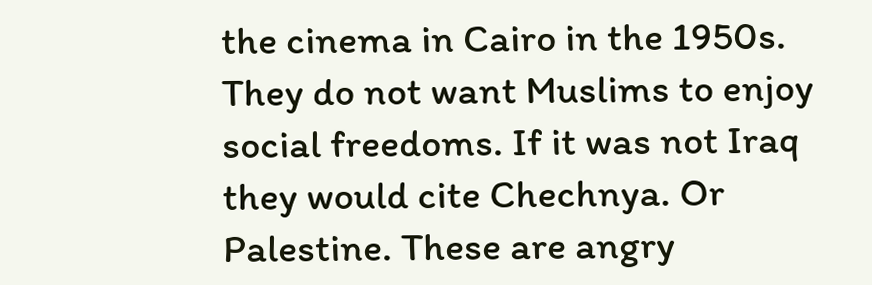the cinema in Cairo in the 1950s. They do not want Muslims to enjoy social freedoms. If it was not Iraq they would cite Chechnya. Or Palestine. These are angry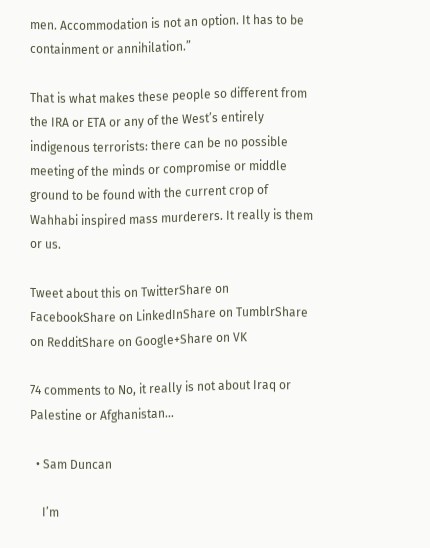men. Accommodation is not an option. It has to be containment or annihilation.”

That is what makes these people so different from the IRA or ETA or any of the West’s entirely indigenous terrorists: there can be no possible meeting of the minds or compromise or middle ground to be found with the current crop of Wahhabi inspired mass murderers. It really is them or us.

Tweet about this on TwitterShare on FacebookShare on LinkedInShare on TumblrShare on RedditShare on Google+Share on VK

74 comments to No, it really is not about Iraq or Palestine or Afghanistan…

  • Sam Duncan

    I’m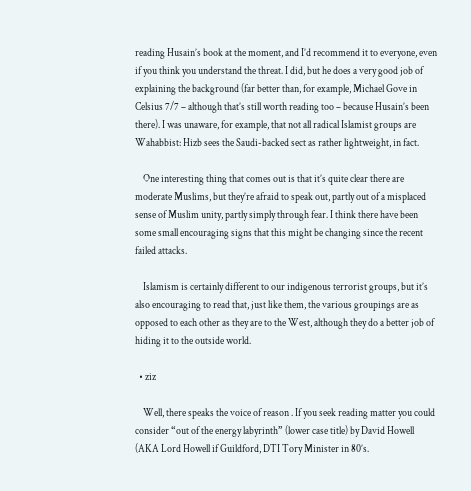reading Husain’s book at the moment, and I’d recommend it to everyone, even if you think you understand the threat. I did, but he does a very good job of explaining the background (far better than, for example, Michael Gove in Celsius 7/7 – although that’s still worth reading too – because Husain’s been there). I was unaware, for example, that not all radical Islamist groups are Wahabbist: Hizb sees the Saudi-backed sect as rather lightweight, in fact.

    One interesting thing that comes out is that it’s quite clear there are moderate Muslims, but they’re afraid to speak out, partly out of a misplaced sense of Muslim unity, partly simply through fear. I think there have been some small encouraging signs that this might be changing since the recent failed attacks.

    Islamism is certainly different to our indigenous terrorist groups, but it’s also encouraging to read that, just like them, the various groupings are as opposed to each other as they are to the West, although they do a better job of hiding it to the outside world.

  • ziz

    Well, there speaks the voice of reason . If you seek reading matter you could consider “out of the energy labyrinth” (lower case title) by David Howell (AKA Lord Howell if Guildford, DTI Tory Minister in 80’s.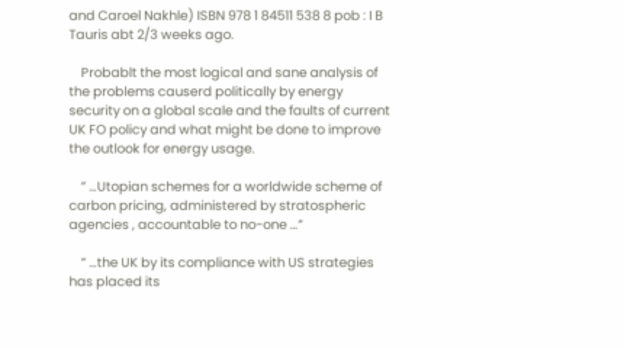and Caroel Nakhle) ISBN 978 1 84511 538 8 pob : I B Tauris abt 2/3 weeks ago.

    Probablt the most logical and sane analysis of the problems causerd politically by energy security on a global scale and the faults of current UK FO policy and what might be done to improve the outlook for energy usage.

    ” …Utopian schemes for a worldwide scheme of carbon pricing, administered by stratospheric agencies , accountable to no-one …”

    ” …the UK by its compliance with US strategies has placed its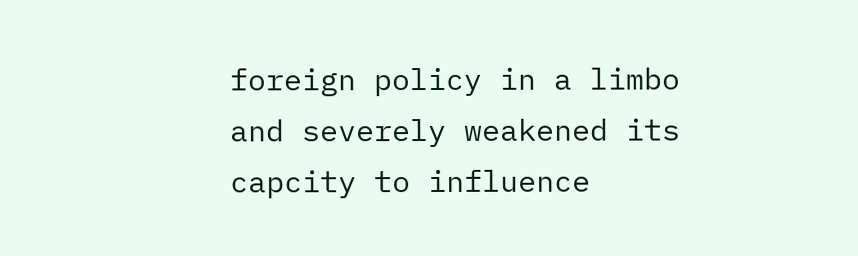foreign policy in a limbo and severely weakened its capcity to influence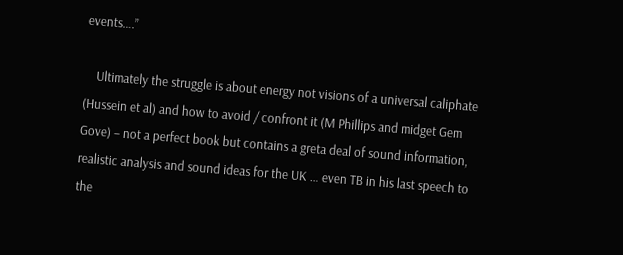events….”

    Ultimately the struggle is about energy not visions of a universal caliphate (Hussein et al) and how to avoid / confront it (M Phillips and midget Gem Gove) – not a perfect book but contains a greta deal of sound information, realistic analysis and sound ideas for the UK … even TB in his last speech to the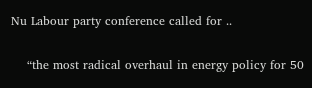Nu Labour party conference called for ..

    “the most radical overhaul in energy policy for 50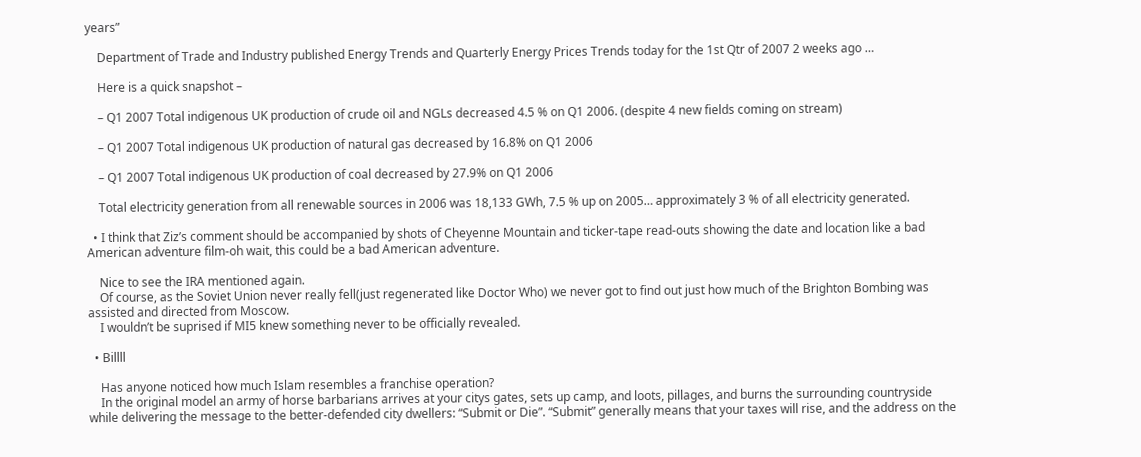years”

    Department of Trade and Industry published Energy Trends and Quarterly Energy Prices Trends today for the 1st Qtr of 2007 2 weeks ago …

    Here is a quick snapshot –

    – Q1 2007 Total indigenous UK production of crude oil and NGLs decreased 4.5 % on Q1 2006. (despite 4 new fields coming on stream)

    – Q1 2007 Total indigenous UK production of natural gas decreased by 16.8% on Q1 2006

    – Q1 2007 Total indigenous UK production of coal decreased by 27.9% on Q1 2006

    Total electricity generation from all renewable sources in 2006 was 18,133 GWh, 7.5 % up on 2005… approximately 3 % of all electricity generated.

  • I think that Ziz’s comment should be accompanied by shots of Cheyenne Mountain and ticker-tape read-outs showing the date and location like a bad American adventure film-oh wait, this could be a bad American adventure.

    Nice to see the IRA mentioned again.
    Of course, as the Soviet Union never really fell(just regenerated like Doctor Who) we never got to find out just how much of the Brighton Bombing was assisted and directed from Moscow.
    I wouldn’t be suprised if MI5 knew something never to be officially revealed.

  • Billll

    Has anyone noticed how much Islam resembles a franchise operation?
    In the original model an army of horse barbarians arrives at your citys gates, sets up camp, and loots, pillages, and burns the surrounding countryside while delivering the message to the better-defended city dwellers: “Submit or Die”. “Submit” generally means that your taxes will rise, and the address on the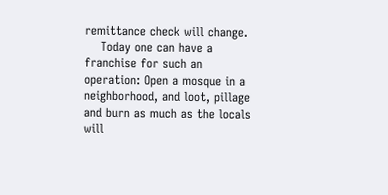remittance check will change.
    Today one can have a franchise for such an operation: Open a mosque in a neighborhood, and loot, pillage and burn as much as the locals will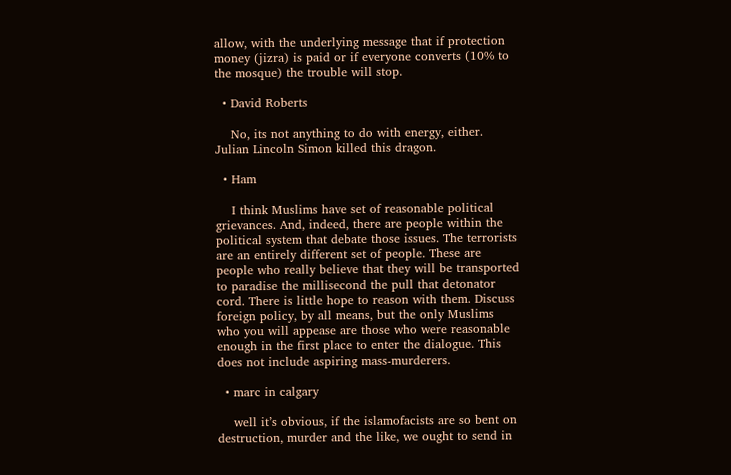allow, with the underlying message that if protection money (jizra) is paid or if everyone converts (10% to the mosque) the trouble will stop.

  • David Roberts

    No, its not anything to do with energy, either. Julian Lincoln Simon killed this dragon.

  • Ham

    I think Muslims have set of reasonable political grievances. And, indeed, there are people within the political system that debate those issues. The terrorists are an entirely different set of people. These are people who really believe that they will be transported to paradise the millisecond the pull that detonator cord. There is little hope to reason with them. Discuss foreign policy, by all means, but the only Muslims who you will appease are those who were reasonable enough in the first place to enter the dialogue. This does not include aspiring mass-murderers.

  • marc in calgary

    well it’s obvious, if the islamofacists are so bent on destruction, murder and the like, we ought to send in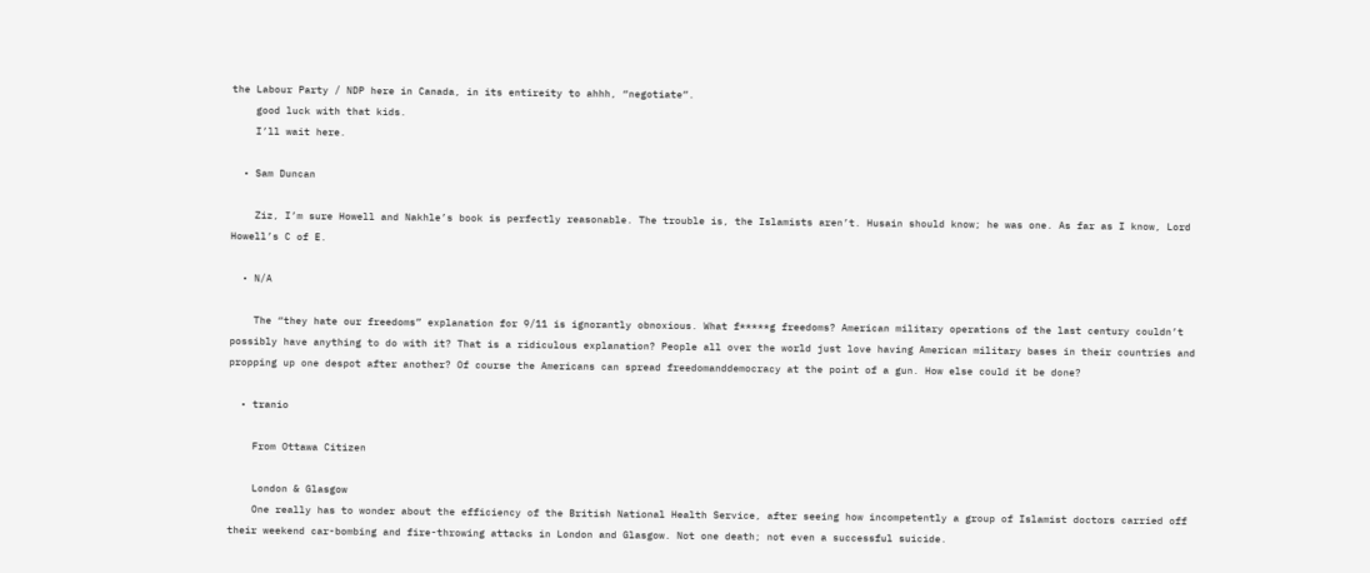the Labour Party / NDP here in Canada, in its entireity to ahhh, “negotiate”.
    good luck with that kids.
    I’ll wait here.

  • Sam Duncan

    Ziz, I’m sure Howell and Nakhle’s book is perfectly reasonable. The trouble is, the Islamists aren’t. Husain should know; he was one. As far as I know, Lord Howell’s C of E.

  • N/A

    The “they hate our freedoms” explanation for 9/11 is ignorantly obnoxious. What f*****g freedoms? American military operations of the last century couldn’t possibly have anything to do with it? That is a ridiculous explanation? People all over the world just love having American military bases in their countries and propping up one despot after another? Of course the Americans can spread freedomanddemocracy at the point of a gun. How else could it be done?

  • tranio

    From Ottawa Citizen

    London & Glasgow
    One really has to wonder about the efficiency of the British National Health Service, after seeing how incompetently a group of Islamist doctors carried off their weekend car-bombing and fire-throwing attacks in London and Glasgow. Not one death; not even a successful suicide.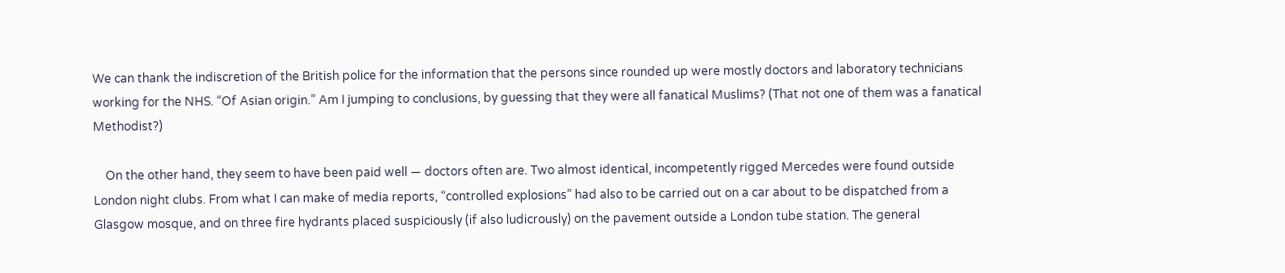We can thank the indiscretion of the British police for the information that the persons since rounded up were mostly doctors and laboratory technicians working for the NHS. “Of Asian origin.” Am I jumping to conclusions, by guessing that they were all fanatical Muslims? (That not one of them was a fanatical Methodist?)

    On the other hand, they seem to have been paid well — doctors often are. Two almost identical, incompetently rigged Mercedes were found outside London night clubs. From what I can make of media reports, “controlled explosions” had also to be carried out on a car about to be dispatched from a Glasgow mosque, and on three fire hydrants placed suspiciously (if also ludicrously) on the pavement outside a London tube station. The general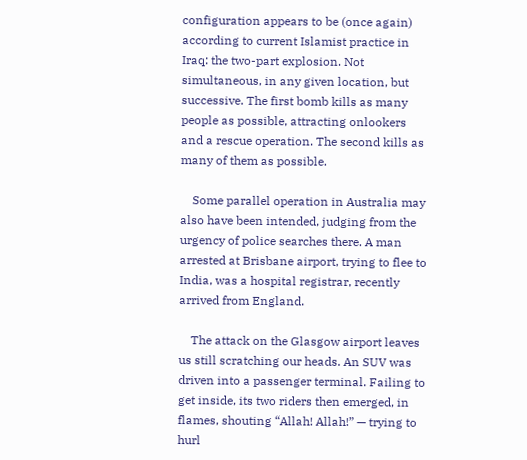configuration appears to be (once again) according to current Islamist practice in Iraq: the two-part explosion. Not simultaneous, in any given location, but successive. The first bomb kills as many people as possible, attracting onlookers and a rescue operation. The second kills as many of them as possible.

    Some parallel operation in Australia may also have been intended, judging from the urgency of police searches there. A man arrested at Brisbane airport, trying to flee to India, was a hospital registrar, recently arrived from England.

    The attack on the Glasgow airport leaves us still scratching our heads. An SUV was driven into a passenger terminal. Failing to get inside, its two riders then emerged, in flames, shouting “Allah! Allah!” — trying to hurl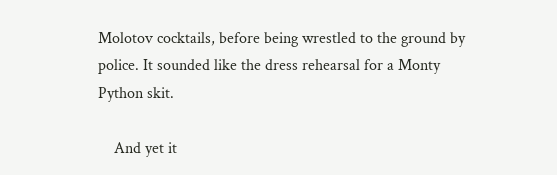Molotov cocktails, before being wrestled to the ground by police. It sounded like the dress rehearsal for a Monty Python skit.

    And yet it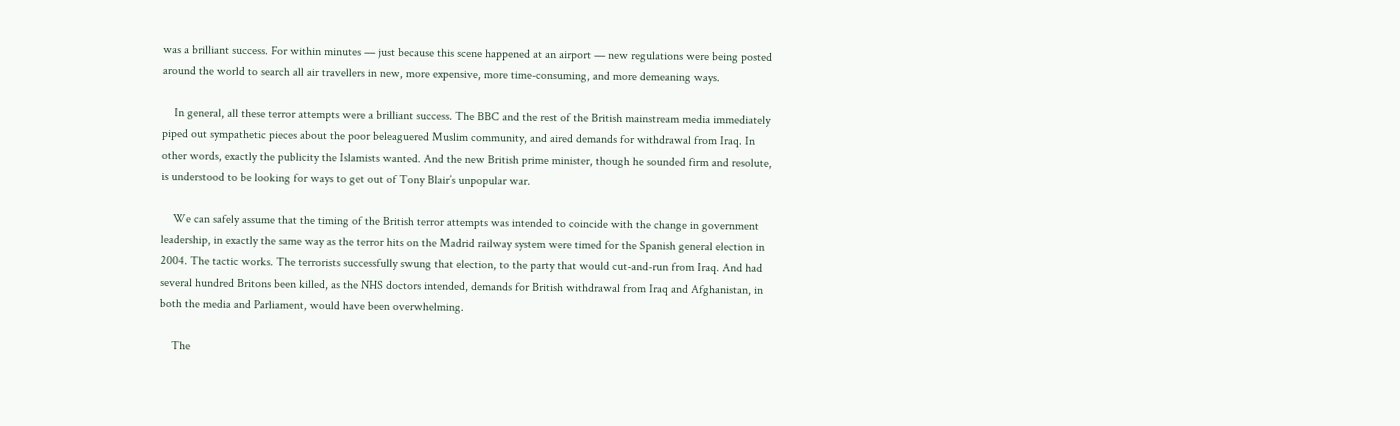was a brilliant success. For within minutes — just because this scene happened at an airport — new regulations were being posted around the world to search all air travellers in new, more expensive, more time-consuming, and more demeaning ways.

    In general, all these terror attempts were a brilliant success. The BBC and the rest of the British mainstream media immediately piped out sympathetic pieces about the poor beleaguered Muslim community, and aired demands for withdrawal from Iraq. In other words, exactly the publicity the Islamists wanted. And the new British prime minister, though he sounded firm and resolute, is understood to be looking for ways to get out of Tony Blair’s unpopular war.

    We can safely assume that the timing of the British terror attempts was intended to coincide with the change in government leadership, in exactly the same way as the terror hits on the Madrid railway system were timed for the Spanish general election in 2004. The tactic works. The terrorists successfully swung that election, to the party that would cut-and-run from Iraq. And had several hundred Britons been killed, as the NHS doctors intended, demands for British withdrawal from Iraq and Afghanistan, in both the media and Parliament, would have been overwhelming.

    The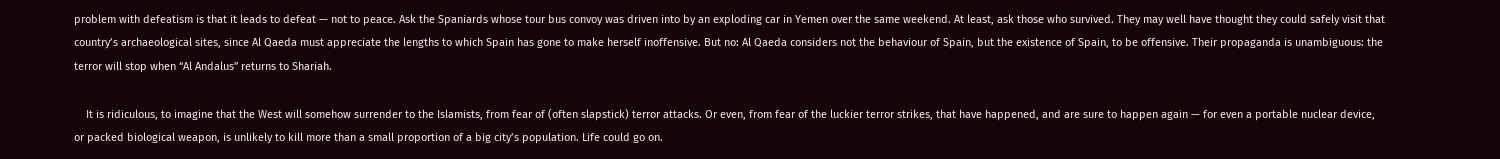problem with defeatism is that it leads to defeat — not to peace. Ask the Spaniards whose tour bus convoy was driven into by an exploding car in Yemen over the same weekend. At least, ask those who survived. They may well have thought they could safely visit that country’s archaeological sites, since Al Qaeda must appreciate the lengths to which Spain has gone to make herself inoffensive. But no: Al Qaeda considers not the behaviour of Spain, but the existence of Spain, to be offensive. Their propaganda is unambiguous: the terror will stop when “Al Andalus” returns to Shariah.

    It is ridiculous, to imagine that the West will somehow surrender to the Islamists, from fear of (often slapstick) terror attacks. Or even, from fear of the luckier terror strikes, that have happened, and are sure to happen again — for even a portable nuclear device, or packed biological weapon, is unlikely to kill more than a small proportion of a big city’s population. Life could go on.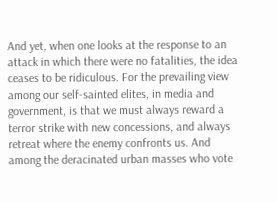And yet, when one looks at the response to an attack in which there were no fatalities, the idea ceases to be ridiculous. For the prevailing view among our self-sainted elites, in media and government, is that we must always reward a terror strike with new concessions, and always retreat where the enemy confronts us. And among the deracinated urban masses who vote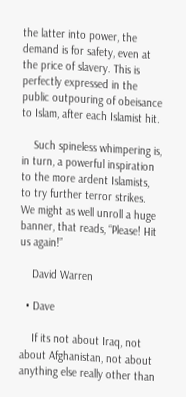the latter into power, the demand is for safety, even at the price of slavery. This is perfectly expressed in the public outpouring of obeisance to Islam, after each Islamist hit.

    Such spineless whimpering is, in turn, a powerful inspiration to the more ardent Islamists, to try further terror strikes. We might as well unroll a huge banner, that reads, “Please! Hit us again!”

    David Warren

  • Dave

    If its not about Iraq, not about Afghanistan, not about anything else really other than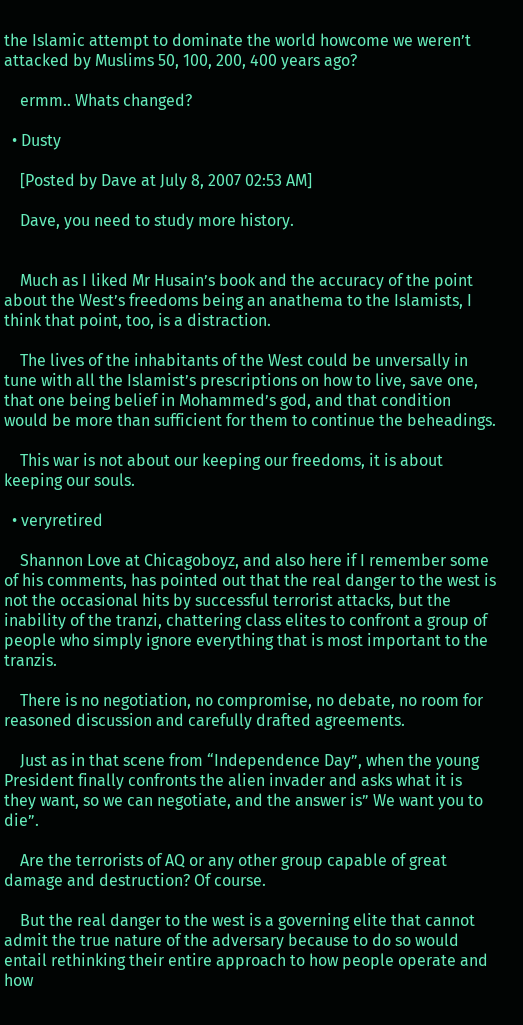the Islamic attempt to dominate the world howcome we weren’t attacked by Muslims 50, 100, 200, 400 years ago?

    ermm.. Whats changed?

  • Dusty

    [Posted by Dave at July 8, 2007 02:53 AM]

    Dave, you need to study more history.


    Much as I liked Mr Husain’s book and the accuracy of the point about the West’s freedoms being an anathema to the Islamists, I think that point, too, is a distraction.

    The lives of the inhabitants of the West could be unversally in tune with all the Islamist’s prescriptions on how to live, save one, that one being belief in Mohammed’s god, and that condition would be more than sufficient for them to continue the beheadings.

    This war is not about our keeping our freedoms, it is about keeping our souls.

  • veryretired

    Shannon Love at Chicagoboyz, and also here if I remember some of his comments, has pointed out that the real danger to the west is not the occasional hits by successful terrorist attacks, but the inability of the tranzi, chattering class elites to confront a group of people who simply ignore everything that is most important to the tranzis.

    There is no negotiation, no compromise, no debate, no room for reasoned discussion and carefully drafted agreements.

    Just as in that scene from “Independence Day”, when the young President finally confronts the alien invader and asks what it is they want, so we can negotiate, and the answer is” We want you to die”.

    Are the terrorists of AQ or any other group capable of great damage and destruction? Of course.

    But the real danger to the west is a governing elite that cannot admit the true nature of the adversary because to do so would entail rethinking their entire approach to how people operate and how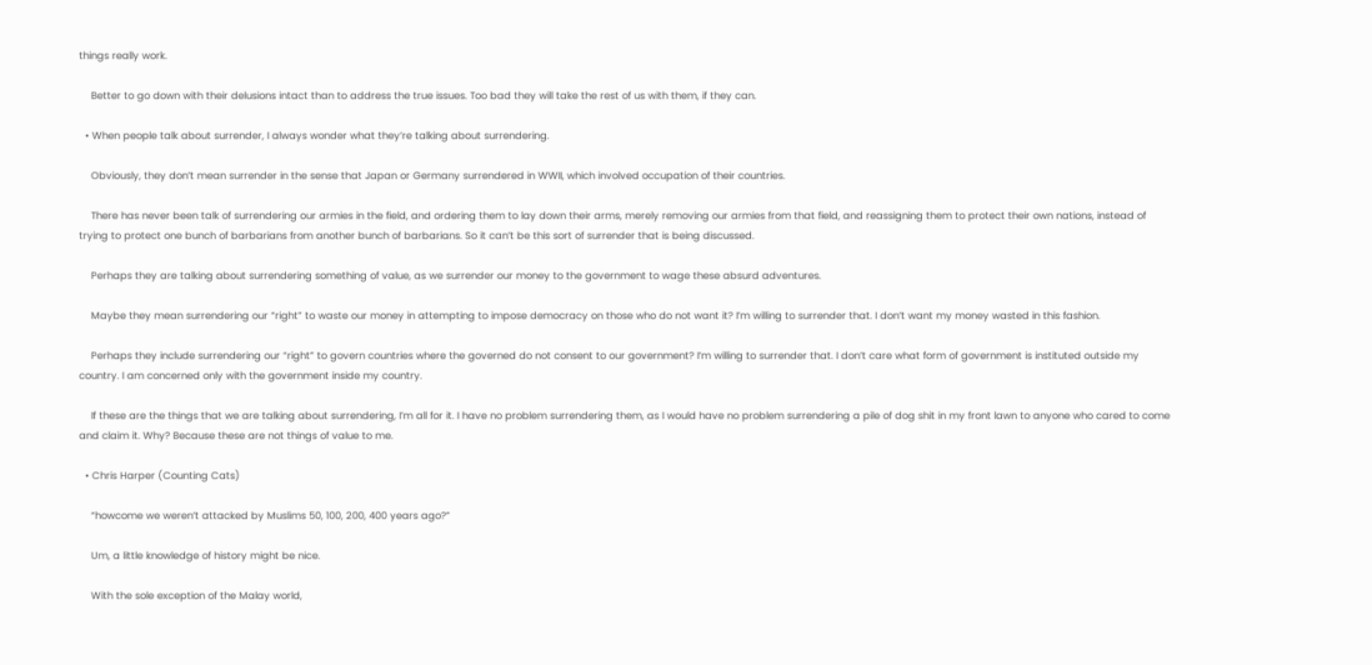things really work.

    Better to go down with their delusions intact than to address the true issues. Too bad they will take the rest of us with them, if they can.

  • When people talk about surrender, I always wonder what they’re talking about surrendering.

    Obviously, they don’t mean surrender in the sense that Japan or Germany surrendered in WWII, which involved occupation of their countries.

    There has never been talk of surrendering our armies in the field, and ordering them to lay down their arms, merely removing our armies from that field, and reassigning them to protect their own nations, instead of trying to protect one bunch of barbarians from another bunch of barbarians. So it can’t be this sort of surrender that is being discussed.

    Perhaps they are talking about surrendering something of value, as we surrender our money to the government to wage these absurd adventures.

    Maybe they mean surrendering our “right” to waste our money in attempting to impose democracy on those who do not want it? I’m willing to surrender that. I don’t want my money wasted in this fashion.

    Perhaps they include surrendering our “right” to govern countries where the governed do not consent to our government? I’m willing to surrender that. I don’t care what form of government is instituted outside my country. I am concerned only with the government inside my country.

    If these are the things that we are talking about surrendering, I’m all for it. I have no problem surrendering them, as I would have no problem surrendering a pile of dog shit in my front lawn to anyone who cared to come and claim it. Why? Because these are not things of value to me.

  • Chris Harper (Counting Cats)

    “howcome we weren’t attacked by Muslims 50, 100, 200, 400 years ago?”

    Um, a little knowledge of history might be nice.

    With the sole exception of the Malay world,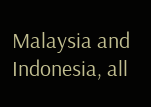Malaysia and Indonesia, all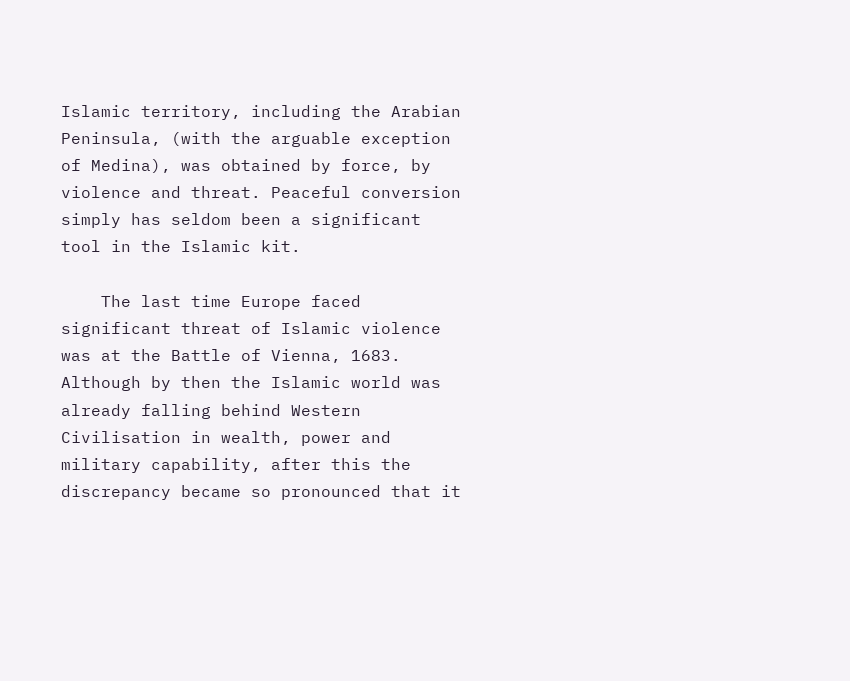Islamic territory, including the Arabian Peninsula, (with the arguable exception of Medina), was obtained by force, by violence and threat. Peaceful conversion simply has seldom been a significant tool in the Islamic kit.

    The last time Europe faced significant threat of Islamic violence was at the Battle of Vienna, 1683. Although by then the Islamic world was already falling behind Western Civilisation in wealth, power and military capability, after this the discrepancy became so pronounced that it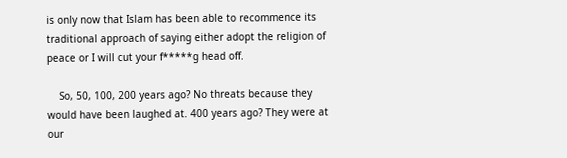is only now that Islam has been able to recommence its traditional approach of saying either adopt the religion of peace or I will cut your f*****g head off.

    So, 50, 100, 200 years ago? No threats because they would have been laughed at. 400 years ago? They were at our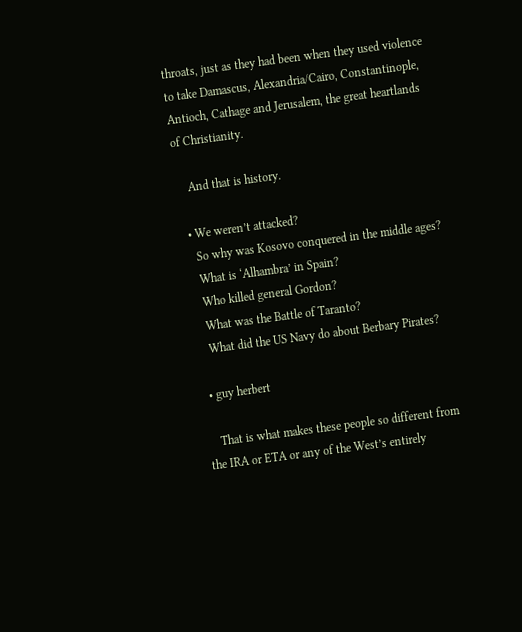throats, just as they had been when they used violence to take Damascus, Alexandria/Cairo, Constantinople, Antioch, Cathage and Jerusalem, the great heartlands of Christianity.

    And that is history.

  • We weren’t attacked?
    So why was Kosovo conquered in the middle ages?
    What is ‘Alhambra’ in Spain?
    Who killed general Gordon?
    What was the Battle of Taranto?
    What did the US Navy do about Berbary Pirates?

  • guy herbert

    That is what makes these people so different from the IRA or ETA or any of the West’s entirely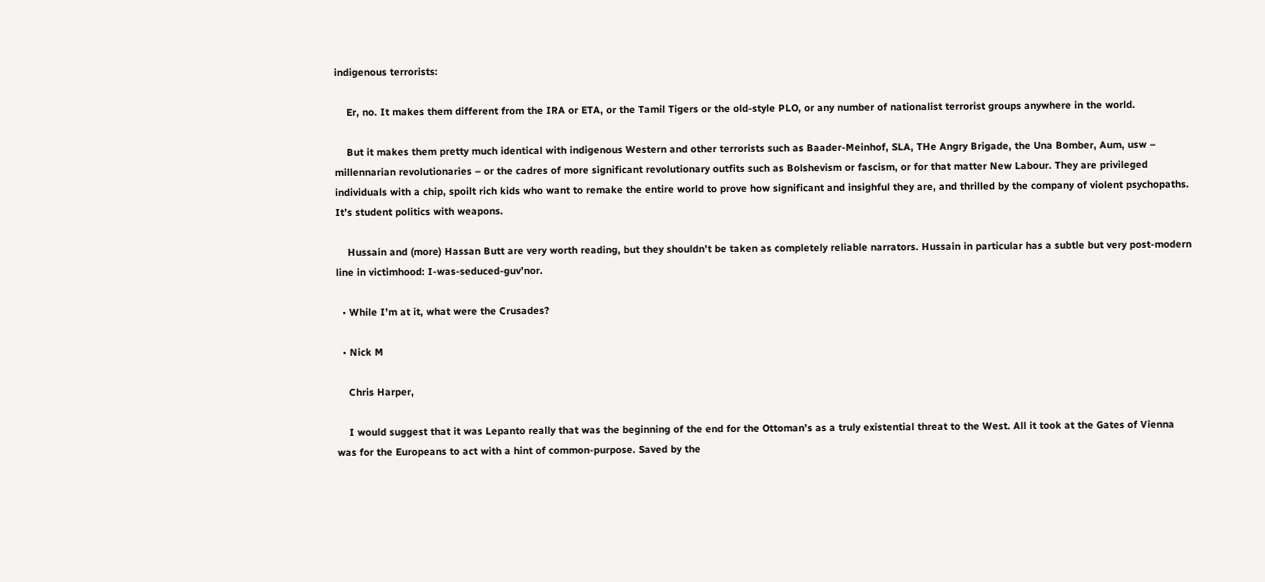indigenous terrorists:

    Er, no. It makes them different from the IRA or ETA, or the Tamil Tigers or the old-style PLO, or any number of nationalist terrorist groups anywhere in the world.

    But it makes them pretty much identical with indigenous Western and other terrorists such as Baader-Meinhof, SLA, THe Angry Brigade, the Una Bomber, Aum, usw – millennarian revolutionaries – or the cadres of more significant revolutionary outfits such as Bolshevism or fascism, or for that matter New Labour. They are privileged individuals with a chip, spoilt rich kids who want to remake the entire world to prove how significant and insighful they are, and thrilled by the company of violent psychopaths. It’s student politics with weapons.

    Hussain and (more) Hassan Butt are very worth reading, but they shouldn’t be taken as completely reliable narrators. Hussain in particular has a subtle but very post-modern line in victimhood: I-was-seduced-guv’nor.

  • While I’m at it, what were the Crusades?

  • Nick M

    Chris Harper,

    I would suggest that it was Lepanto really that was the beginning of the end for the Ottoman’s as a truly existential threat to the West. All it took at the Gates of Vienna was for the Europeans to act with a hint of common-purpose. Saved by the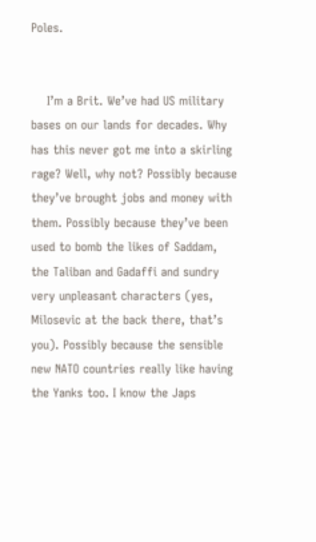Poles.


    I’m a Brit. We’ve had US military bases on our lands for decades. Why has this never got me into a skirling rage? Well, why not? Possibly because they’ve brought jobs and money with them. Possibly because they’ve been used to bomb the likes of Saddam, the Taliban and Gadaffi and sundry very unpleasant characters (yes, Milosevic at the back there, that’s you). Possibly because the sensible new NATO countries really like having the Yanks too. I know the Japs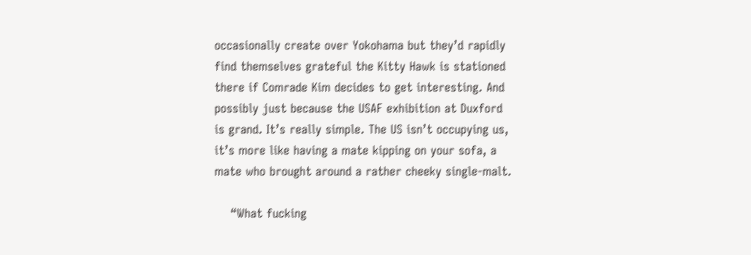occasionally create over Yokohama but they’d rapidly find themselves grateful the Kitty Hawk is stationed there if Comrade Kim decides to get interesting. And possibly just because the USAF exhibition at Duxford is grand. It’s really simple. The US isn’t occupying us, it’s more like having a mate kipping on your sofa, a mate who brought around a rather cheeky single-malt.

    “What fucking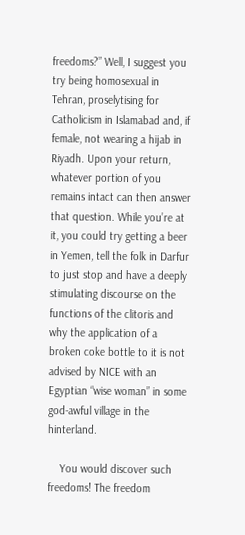freedoms?” Well, I suggest you try being homosexual in Tehran, proselytising for Catholicism in Islamabad and, if female, not wearing a hijab in Riyadh. Upon your return, whatever portion of you remains intact can then answer that question. While you’re at it, you could try getting a beer in Yemen, tell the folk in Darfur to just stop and have a deeply stimulating discourse on the functions of the clitoris and why the application of a broken coke bottle to it is not advised by NICE with an Egyptian “wise woman” in some god-awful village in the hinterland.

    You would discover such freedoms! The freedom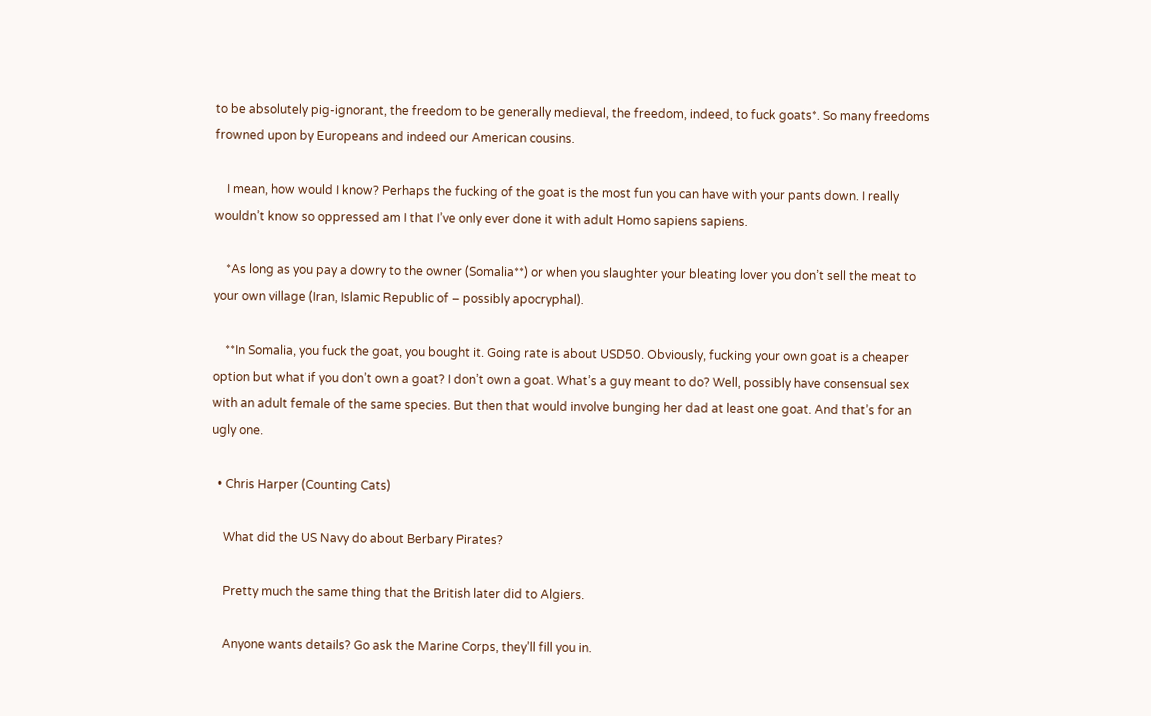to be absolutely pig-ignorant, the freedom to be generally medieval, the freedom, indeed, to fuck goats*. So many freedoms frowned upon by Europeans and indeed our American cousins.

    I mean, how would I know? Perhaps the fucking of the goat is the most fun you can have with your pants down. I really wouldn’t know so oppressed am I that I’ve only ever done it with adult Homo sapiens sapiens.

    *As long as you pay a dowry to the owner (Somalia**) or when you slaughter your bleating lover you don’t sell the meat to your own village (Iran, Islamic Republic of – possibly apocryphal).

    **In Somalia, you fuck the goat, you bought it. Going rate is about USD50. Obviously, fucking your own goat is a cheaper option but what if you don’t own a goat? I don’t own a goat. What’s a guy meant to do? Well, possibly have consensual sex with an adult female of the same species. But then that would involve bunging her dad at least one goat. And that’s for an ugly one.

  • Chris Harper (Counting Cats)

    What did the US Navy do about Berbary Pirates?

    Pretty much the same thing that the British later did to Algiers.

    Anyone wants details? Go ask the Marine Corps, they’ll fill you in.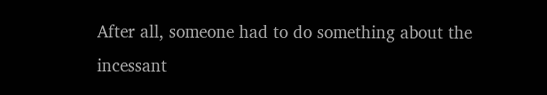After all, someone had to do something about the incessant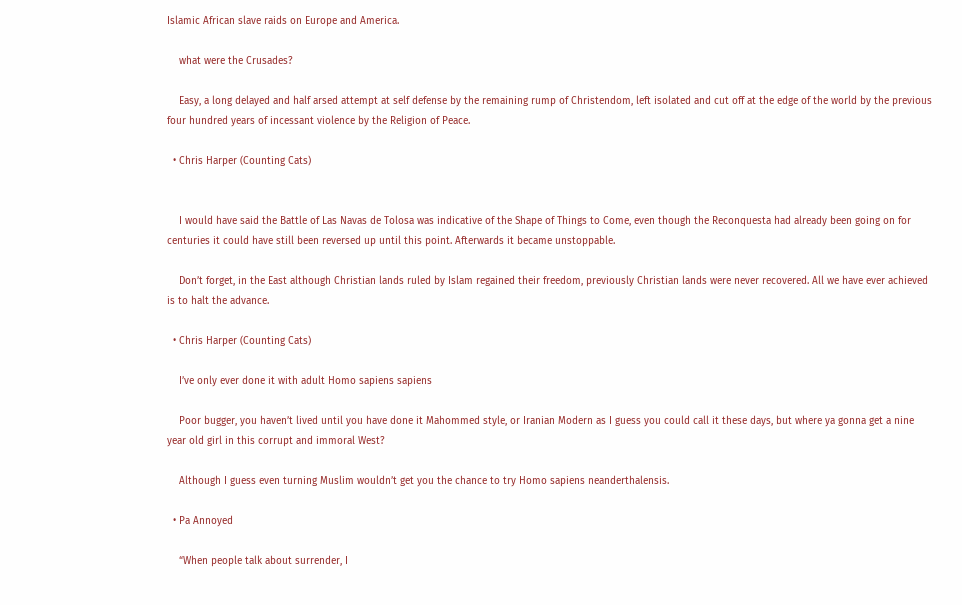Islamic African slave raids on Europe and America.

    what were the Crusades?

    Easy, a long delayed and half arsed attempt at self defense by the remaining rump of Christendom, left isolated and cut off at the edge of the world by the previous four hundred years of incessant violence by the Religion of Peace.

  • Chris Harper (Counting Cats)


    I would have said the Battle of Las Navas de Tolosa was indicative of the Shape of Things to Come, even though the Reconquesta had already been going on for centuries it could have still been reversed up until this point. Afterwards it became unstoppable.

    Don’t forget, in the East although Christian lands ruled by Islam regained their freedom, previously Christian lands were never recovered. All we have ever achieved is to halt the advance.

  • Chris Harper (Counting Cats)

    I’ve only ever done it with adult Homo sapiens sapiens

    Poor bugger, you haven’t lived until you have done it Mahommed style, or Iranian Modern as I guess you could call it these days, but where ya gonna get a nine year old girl in this corrupt and immoral West?

    Although I guess even turning Muslim wouldn’t get you the chance to try Homo sapiens neanderthalensis.

  • Pa Annoyed

    “When people talk about surrender, I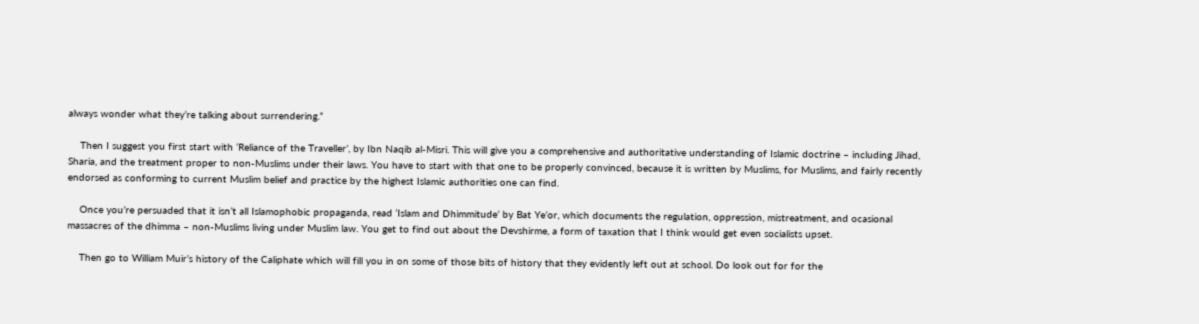always wonder what they’re talking about surrendering.”

    Then I suggest you first start with ‘Reliance of the Traveller’, by Ibn Naqib al-Misri. This will give you a comprehensive and authoritative understanding of Islamic doctrine – including Jihad, Sharia, and the treatment proper to non-Muslims under their laws. You have to start with that one to be properly convinced, because it is written by Muslims, for Muslims, and fairly recently endorsed as conforming to current Muslim belief and practice by the highest Islamic authorities one can find.

    Once you’re persuaded that it isn’t all Islamophobic propaganda, read ‘Islam and Dhimmitude’ by Bat Ye’or, which documents the regulation, oppression, mistreatment, and ocasional massacres of the dhimma – non-Muslims living under Muslim law. You get to find out about the Devshirme, a form of taxation that I think would get even socialists upset.

    Then go to William Muir’s history of the Caliphate which will fill you in on some of those bits of history that they evidently left out at school. Do look out for for the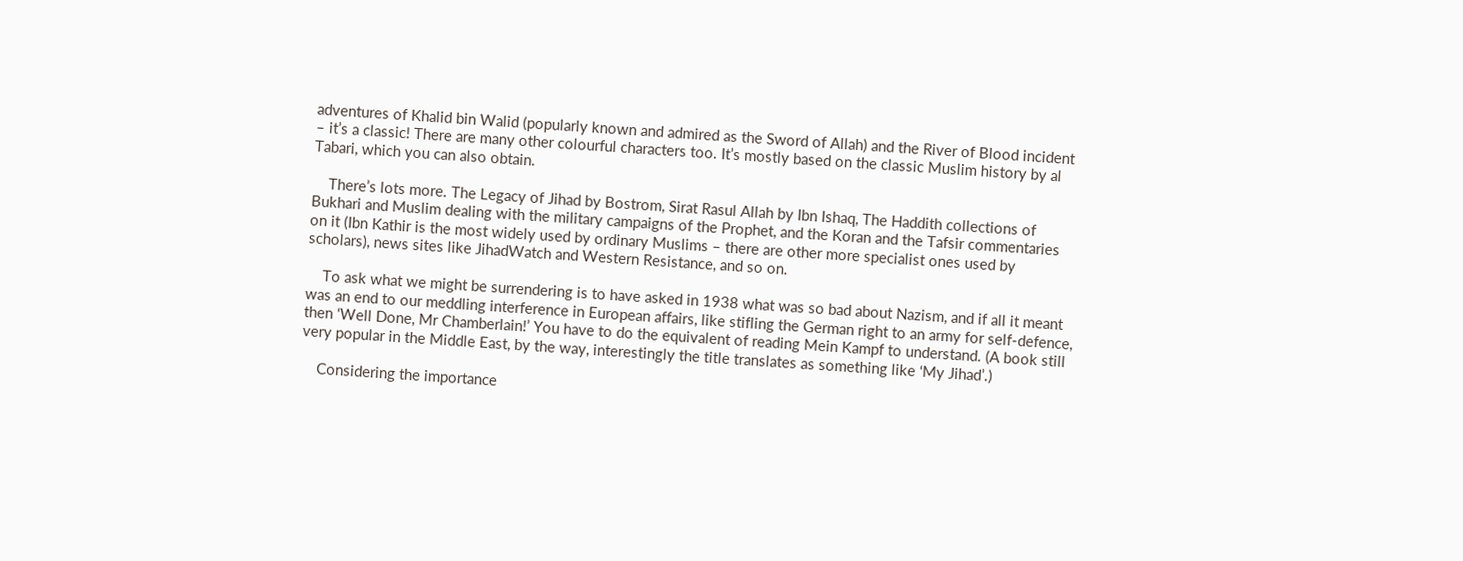adventures of Khalid bin Walid (popularly known and admired as the Sword of Allah) and the River of Blood incident – it’s a classic! There are many other colourful characters too. It’s mostly based on the classic Muslim history by al Tabari, which you can also obtain.

    There’s lots more. The Legacy of Jihad by Bostrom, Sirat Rasul Allah by Ibn Ishaq, The Haddith collections of Bukhari and Muslim dealing with the military campaigns of the Prophet, and the Koran and the Tafsir commentaries on it (Ibn Kathir is the most widely used by ordinary Muslims – there are other more specialist ones used by scholars), news sites like JihadWatch and Western Resistance, and so on.

    To ask what we might be surrendering is to have asked in 1938 what was so bad about Nazism, and if all it meant was an end to our meddling interference in European affairs, like stifling the German right to an army for self-defence, then ‘Well Done, Mr Chamberlain!’ You have to do the equivalent of reading Mein Kampf to understand. (A book still very popular in the Middle East, by the way, interestingly the title translates as something like ‘My Jihad’.)

    Considering the importance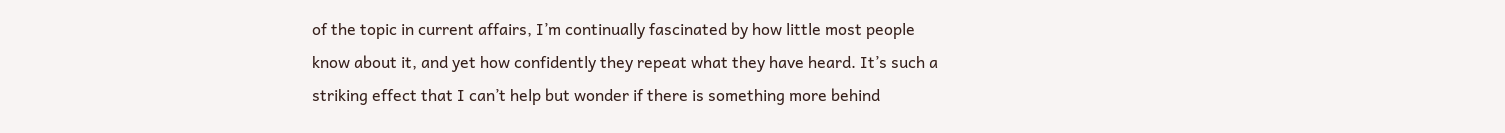of the topic in current affairs, I’m continually fascinated by how little most people know about it, and yet how confidently they repeat what they have heard. It’s such a striking effect that I can’t help but wonder if there is something more behind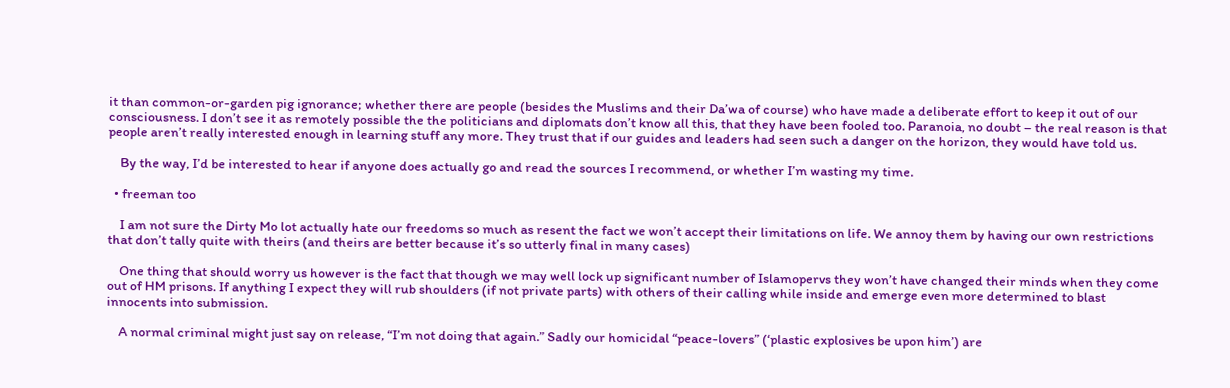it than common-or-garden pig ignorance; whether there are people (besides the Muslims and their Da’wa of course) who have made a deliberate effort to keep it out of our consciousness. I don’t see it as remotely possible the the politicians and diplomats don’t know all this, that they have been fooled too. Paranoia, no doubt – the real reason is that people aren’t really interested enough in learning stuff any more. They trust that if our guides and leaders had seen such a danger on the horizon, they would have told us.

    By the way, I’d be interested to hear if anyone does actually go and read the sources I recommend, or whether I’m wasting my time.

  • freeman too

    I am not sure the Dirty Mo lot actually hate our freedoms so much as resent the fact we won’t accept their limitations on life. We annoy them by having our own restrictions that don’t tally quite with theirs (and theirs are better because it’s so utterly final in many cases)

    One thing that should worry us however is the fact that though we may well lock up significant number of Islamopervs they won’t have changed their minds when they come out of HM prisons. If anything I expect they will rub shoulders (if not private parts) with others of their calling while inside and emerge even more determined to blast innocents into submission.

    A normal criminal might just say on release, “I’m not doing that again.” Sadly our homicidal “peace-lovers” (‘plastic explosives be upon him’) are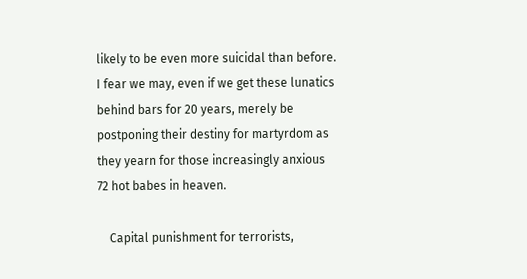likely to be even more suicidal than before. I fear we may, even if we get these lunatics behind bars for 20 years, merely be postponing their destiny for martyrdom as they yearn for those increasingly anxious 72 hot babes in heaven.

    Capital punishment for terrorists,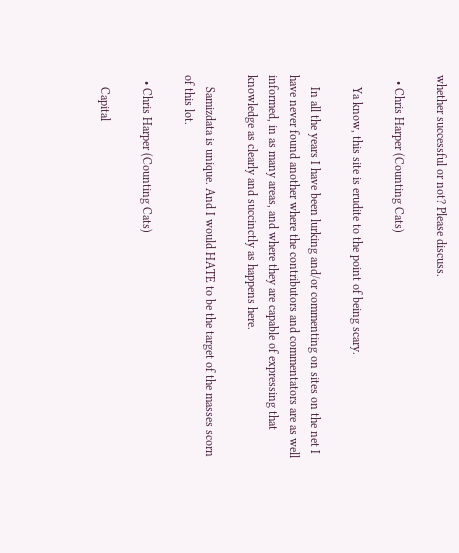whether successful or not? Please discuss.

  • Chris Harper (Counting Cats)

    Ya know, this site is erudite to the point of being scary.

    In all the years I have been lurking and/or commenting on sites on the net I have never found another where the contributors and commentators are as well informed, in as many areas, and where they are capable of expressing that knowledge as clearly and succinctly as happens here.

    Samizdata is unique. And I would HATE to be the target of the masses scorn of this lot.

  • Chris Harper (Counting Cats)

    Capital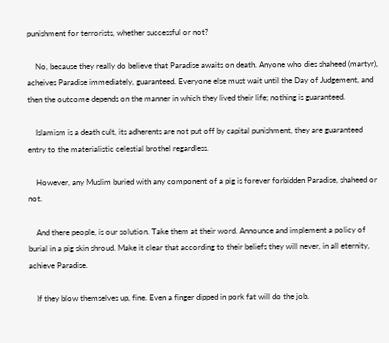punishment for terrorists, whether successful or not?

    No, because they really do believe that Paradise awaits on death. Anyone who dies shaheed (martyr), acheives Paradise immediately, guaranteed. Everyone else must wait until the Day of Judgement, and then the outcome depends on the manner in which they lived their life; nothing is guaranteed.

    Islamism is a death cult, its adherents are not put off by capital punishment, they are guaranteed entry to the materialistic celestial brothel regardless.

    However, any Muslim buried with any component of a pig is forever forbidden Paradise, shaheed or not.

    And there people, is our solution. Take them at their word. Announce and implement a policy of burial in a pig skin shroud. Make it clear that according to their beliefs they will never, in all eternity, achieve Paradise.

    If they blow themselves up, fine. Even a finger dipped in pork fat will do the job.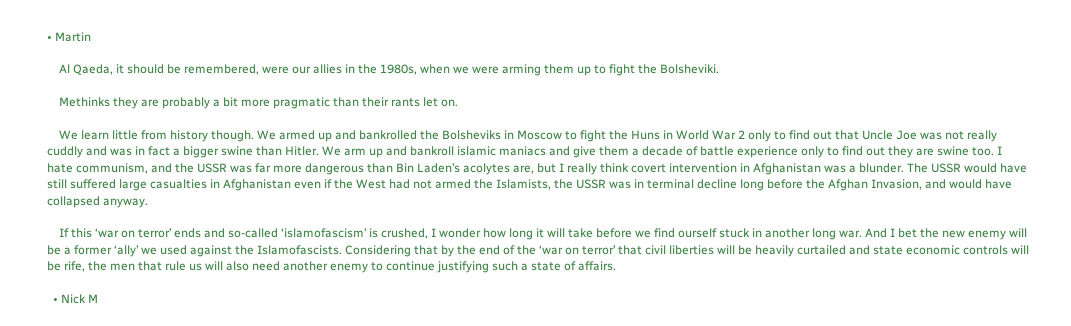• Martin

    Al Qaeda, it should be remembered, were our allies in the 1980s, when we were arming them up to fight the Bolsheviki.

    Methinks they are probably a bit more pragmatic than their rants let on.

    We learn little from history though. We armed up and bankrolled the Bolsheviks in Moscow to fight the Huns in World War 2 only to find out that Uncle Joe was not really cuddly and was in fact a bigger swine than Hitler. We arm up and bankroll islamic maniacs and give them a decade of battle experience only to find out they are swine too. I hate communism, and the USSR was far more dangerous than Bin Laden’s acolytes are, but I really think covert intervention in Afghanistan was a blunder. The USSR would have still suffered large casualties in Afghanistan even if the West had not armed the Islamists, the USSR was in terminal decline long before the Afghan Invasion, and would have collapsed anyway.

    If this ‘war on terror’ ends and so-called ‘islamofascism’ is crushed, I wonder how long it will take before we find ourself stuck in another long war. And I bet the new enemy will be a former ‘ally’ we used against the Islamofascists. Considering that by the end of the ‘war on terror’ that civil liberties will be heavily curtailed and state economic controls will be rife, the men that rule us will also need another enemy to continue justifying such a state of affairs.

  • Nick M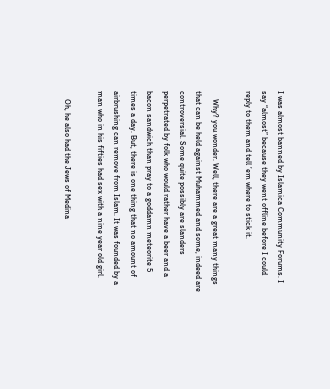I was almost banned by Islamica Community Forums. I say “almost” because they went offline before I could reply to them and tell ’em where to stick it.

    Why? you wonder. Well, there are a great many things that can be held against Muhammed and some, indeed are controversial. Some quite possibly are slanders perpetrated by folk who would rather have a beer and a bacon sandwich than pray to a goddamn meteorite 5 times a day. But, there is one thing that no amount of airbrushing can remove from Islam. It was founded by a man who in his fifties had sex with a nine year old girl.

    Oh, he also had the Jews of Medina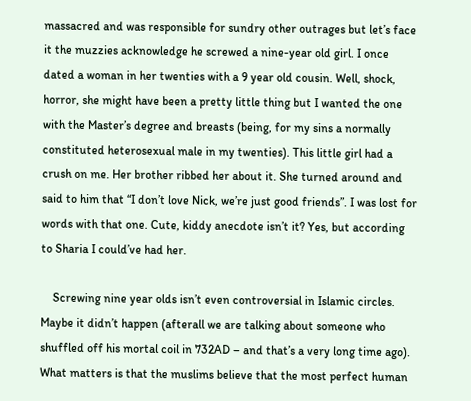massacred and was responsible for sundry other outrages but let’s face it the muzzies acknowledge he screwed a nine-year old girl. I once dated a woman in her twenties with a 9 year old cousin. Well, shock, horror, she might have been a pretty little thing but I wanted the one with the Master’s degree and breasts (being, for my sins a normally constituted heterosexual male in my twenties). This little girl had a crush on me. Her brother ribbed her about it. She turned around and said to him that “I don’t love Nick, we’re just good friends”. I was lost for words with that one. Cute, kiddy anecdote isn’t it? Yes, but according to Sharia I could’ve had her.

    Screwing nine year olds isn’t even controversial in Islamic circles. Maybe it didn’t happen (afterall we are talking about someone who shuffled off his mortal coil in 732AD – and that’s a very long time ago). What matters is that the muslims believe that the most perfect human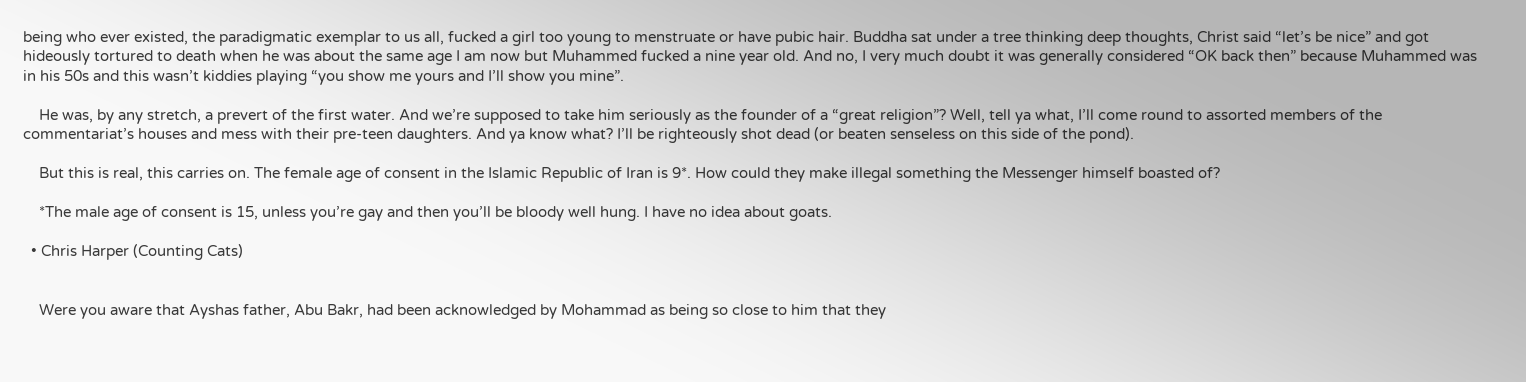being who ever existed, the paradigmatic exemplar to us all, fucked a girl too young to menstruate or have pubic hair. Buddha sat under a tree thinking deep thoughts, Christ said “let’s be nice” and got hideously tortured to death when he was about the same age I am now but Muhammed fucked a nine year old. And no, I very much doubt it was generally considered “OK back then” because Muhammed was in his 50s and this wasn’t kiddies playing “you show me yours and I’ll show you mine”.

    He was, by any stretch, a prevert of the first water. And we’re supposed to take him seriously as the founder of a “great religion”? Well, tell ya what, I’ll come round to assorted members of the commentariat’s houses and mess with their pre-teen daughters. And ya know what? I’ll be righteously shot dead (or beaten senseless on this side of the pond).

    But this is real, this carries on. The female age of consent in the Islamic Republic of Iran is 9*. How could they make illegal something the Messenger himself boasted of?

    *The male age of consent is 15, unless you’re gay and then you’ll be bloody well hung. I have no idea about goats.

  • Chris Harper (Counting Cats)


    Were you aware that Ayshas father, Abu Bakr, had been acknowledged by Mohammad as being so close to him that they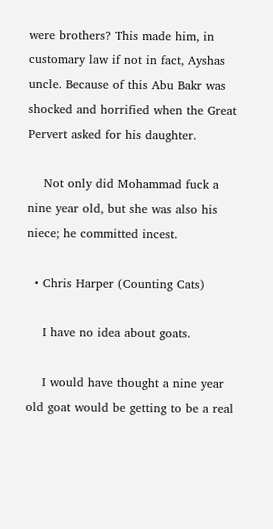were brothers? This made him, in customary law if not in fact, Ayshas uncle. Because of this Abu Bakr was shocked and horrified when the Great Pervert asked for his daughter.

    Not only did Mohammad fuck a nine year old, but she was also his niece; he committed incest.

  • Chris Harper (Counting Cats)

    I have no idea about goats.

    I would have thought a nine year old goat would be getting to be a real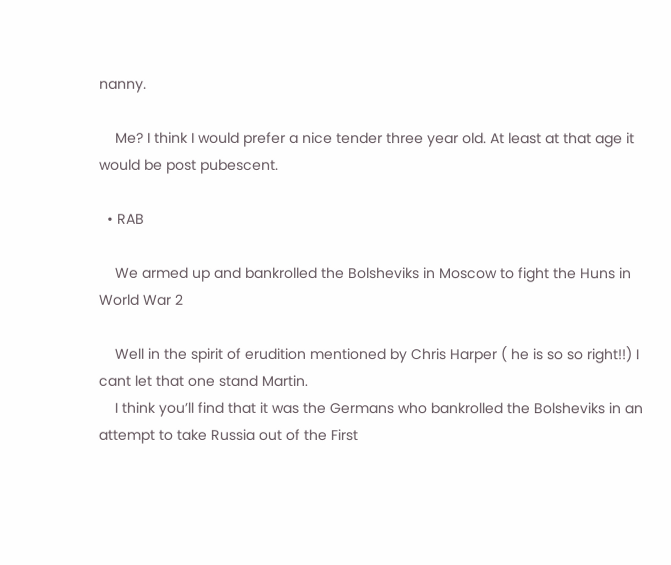nanny.

    Me? I think I would prefer a nice tender three year old. At least at that age it would be post pubescent.

  • RAB

    We armed up and bankrolled the Bolsheviks in Moscow to fight the Huns in World War 2

    Well in the spirit of erudition mentioned by Chris Harper ( he is so so right!!) I cant let that one stand Martin.
    I think you’ll find that it was the Germans who bankrolled the Bolsheviks in an attempt to take Russia out of the First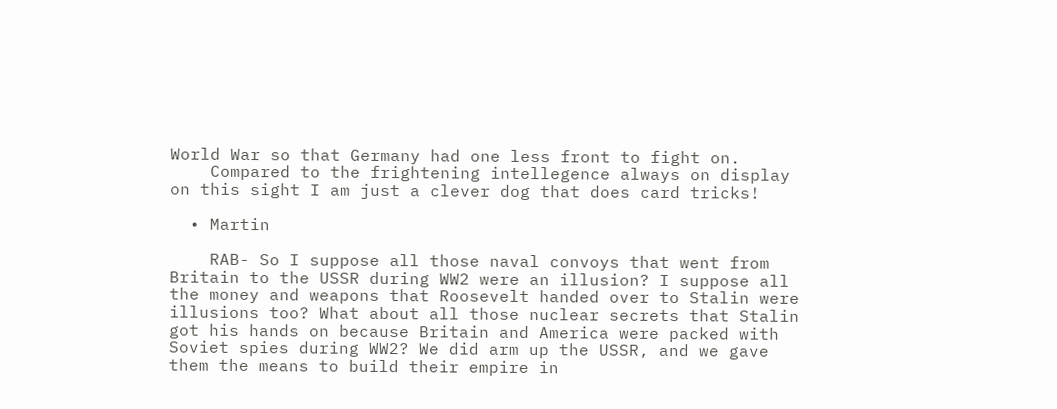World War so that Germany had one less front to fight on.
    Compared to the frightening intellegence always on display on this sight I am just a clever dog that does card tricks!

  • Martin

    RAB- So I suppose all those naval convoys that went from Britain to the USSR during WW2 were an illusion? I suppose all the money and weapons that Roosevelt handed over to Stalin were illusions too? What about all those nuclear secrets that Stalin got his hands on because Britain and America were packed with Soviet spies during WW2? We did arm up the USSR, and we gave them the means to build their empire in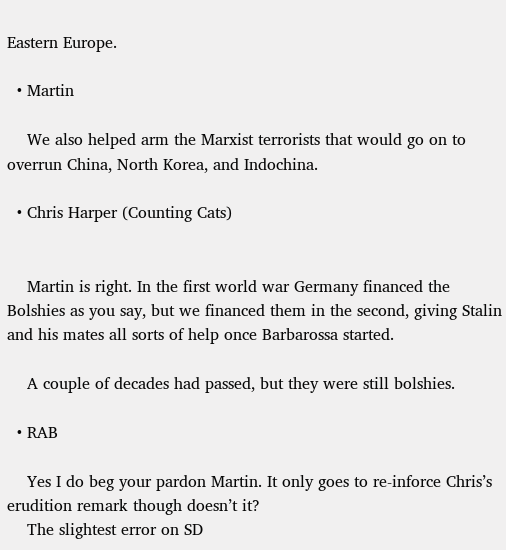Eastern Europe.

  • Martin

    We also helped arm the Marxist terrorists that would go on to overrun China, North Korea, and Indochina.

  • Chris Harper (Counting Cats)


    Martin is right. In the first world war Germany financed the Bolshies as you say, but we financed them in the second, giving Stalin and his mates all sorts of help once Barbarossa started.

    A couple of decades had passed, but they were still bolshies.

  • RAB

    Yes I do beg your pardon Martin. It only goes to re-inforce Chris’s erudition remark though doesn’t it?
    The slightest error on SD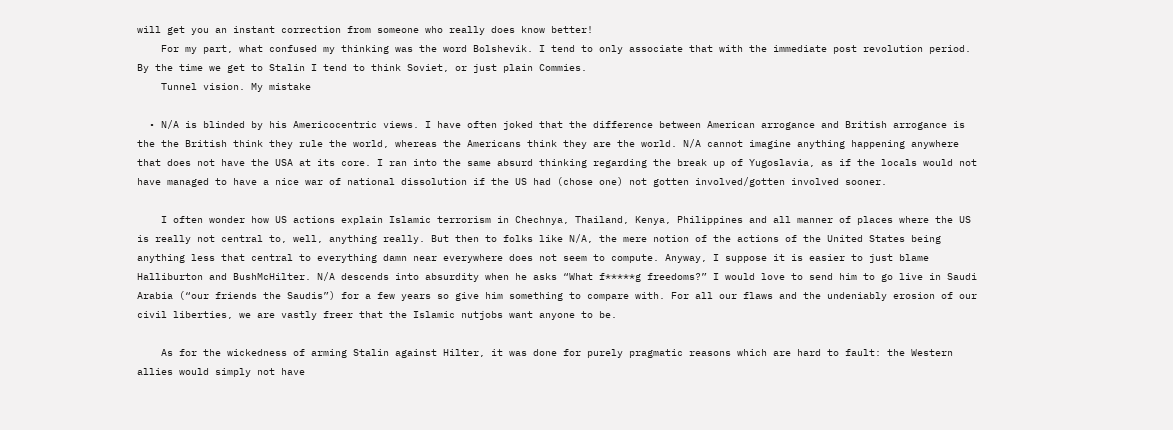will get you an instant correction from someone who really does know better!
    For my part, what confused my thinking was the word Bolshevik. I tend to only associate that with the immediate post revolution period. By the time we get to Stalin I tend to think Soviet, or just plain Commies.
    Tunnel vision. My mistake

  • N/A is blinded by his Americocentric views. I have often joked that the difference between American arrogance and British arrogance is the the British think they rule the world, whereas the Americans think they are the world. N/A cannot imagine anything happening anywhere that does not have the USA at its core. I ran into the same absurd thinking regarding the break up of Yugoslavia, as if the locals would not have managed to have a nice war of national dissolution if the US had (chose one) not gotten involved/gotten involved sooner.

    I often wonder how US actions explain Islamic terrorism in Chechnya, Thailand, Kenya, Philippines and all manner of places where the US is really not central to, well, anything really. But then to folks like N/A, the mere notion of the actions of the United States being anything less that central to everything damn near everywhere does not seem to compute. Anyway, I suppose it is easier to just blame Halliburton and BushMcHilter. N/A descends into absurdity when he asks “What f*****g freedoms?” I would love to send him to go live in Saudi Arabia (“our friends the Saudis”) for a few years so give him something to compare with. For all our flaws and the undeniably erosion of our civil liberties, we are vastly freer that the Islamic nutjobs want anyone to be.

    As for the wickedness of arming Stalin against Hilter, it was done for purely pragmatic reasons which are hard to fault: the Western allies would simply not have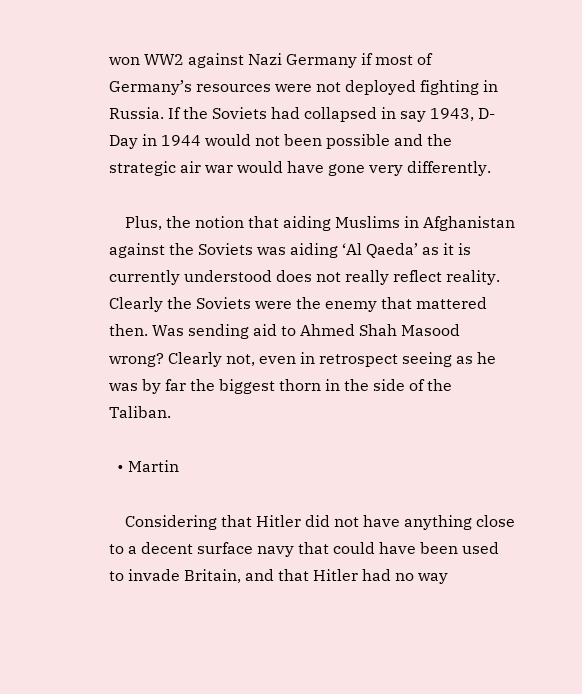won WW2 against Nazi Germany if most of Germany’s resources were not deployed fighting in Russia. If the Soviets had collapsed in say 1943, D-Day in 1944 would not been possible and the strategic air war would have gone very differently.

    Plus, the notion that aiding Muslims in Afghanistan against the Soviets was aiding ‘Al Qaeda’ as it is currently understood does not really reflect reality. Clearly the Soviets were the enemy that mattered then. Was sending aid to Ahmed Shah Masood wrong? Clearly not, even in retrospect seeing as he was by far the biggest thorn in the side of the Taliban.

  • Martin

    Considering that Hitler did not have anything close to a decent surface navy that could have been used to invade Britain, and that Hitler had no way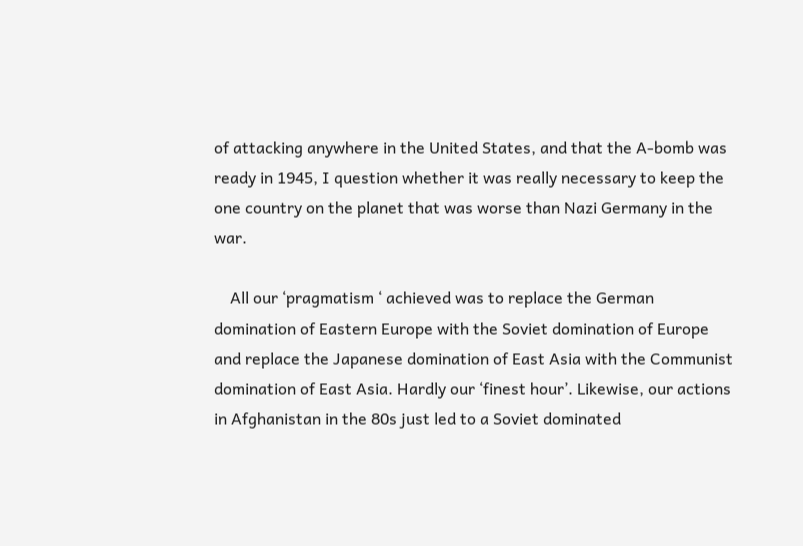of attacking anywhere in the United States, and that the A-bomb was ready in 1945, I question whether it was really necessary to keep the one country on the planet that was worse than Nazi Germany in the war.

    All our ‘pragmatism ‘ achieved was to replace the German domination of Eastern Europe with the Soviet domination of Europe and replace the Japanese domination of East Asia with the Communist domination of East Asia. Hardly our ‘finest hour’. Likewise, our actions in Afghanistan in the 80s just led to a Soviet dominated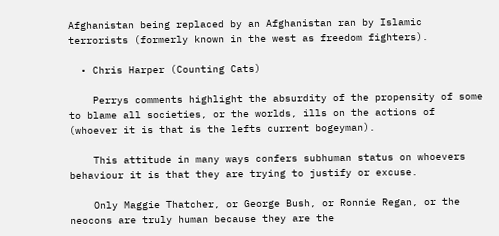Afghanistan being replaced by an Afghanistan ran by Islamic terrorists (formerly known in the west as freedom fighters).

  • Chris Harper (Counting Cats)

    Perrys comments highlight the absurdity of the propensity of some to blame all societies, or the worlds, ills on the actions of (whoever it is that is the lefts current bogeyman).

    This attitude in many ways confers subhuman status on whoevers behaviour it is that they are trying to justify or excuse.

    Only Maggie Thatcher, or George Bush, or Ronnie Regan, or the neocons are truly human because they are the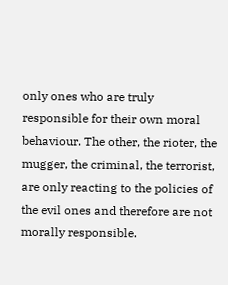only ones who are truly responsible for their own moral behaviour. The other, the rioter, the mugger, the criminal, the terrorist, are only reacting to the policies of the evil ones and therefore are not morally responsible.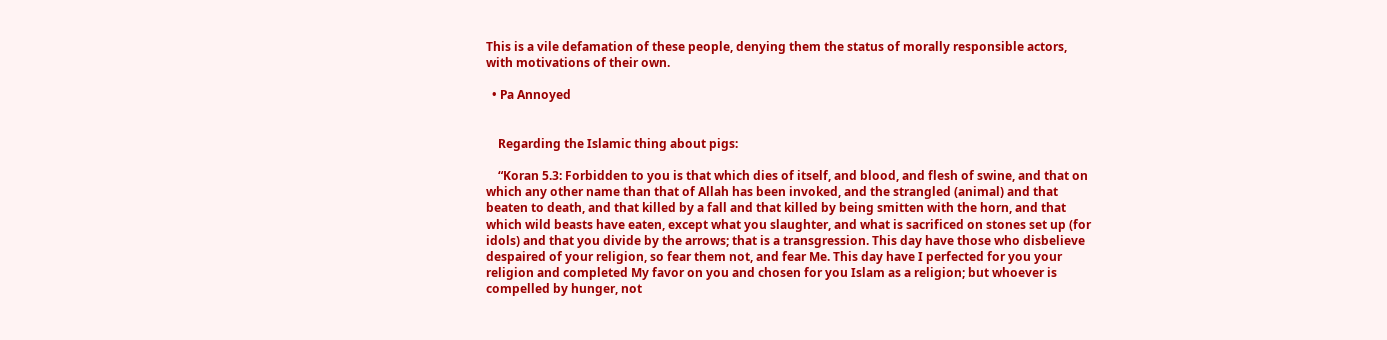This is a vile defamation of these people, denying them the status of morally responsible actors, with motivations of their own.

  • Pa Annoyed


    Regarding the Islamic thing about pigs:

    “Koran 5.3: Forbidden to you is that which dies of itself, and blood, and flesh of swine, and that on which any other name than that of Allah has been invoked, and the strangled (animal) and that beaten to death, and that killed by a fall and that killed by being smitten with the horn, and that which wild beasts have eaten, except what you slaughter, and what is sacrificed on stones set up (for idols) and that you divide by the arrows; that is a transgression. This day have those who disbelieve despaired of your religion, so fear them not, and fear Me. This day have I perfected for you your religion and completed My favor on you and chosen for you Islam as a religion; but whoever is compelled by hunger, not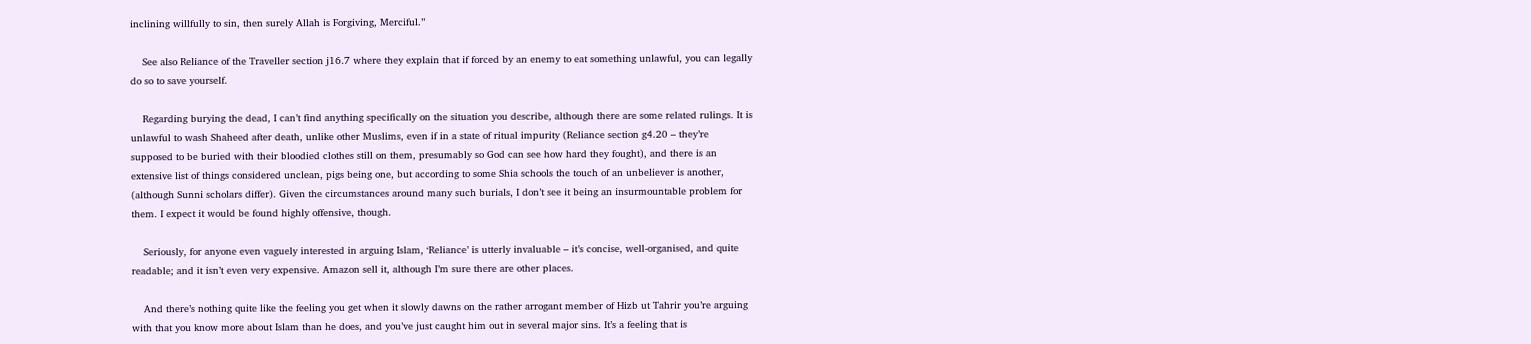inclining willfully to sin, then surely Allah is Forgiving, Merciful.”

    See also Reliance of the Traveller section j16.7 where they explain that if forced by an enemy to eat something unlawful, you can legally do so to save yourself.

    Regarding burying the dead, I can’t find anything specifically on the situation you describe, although there are some related rulings. It is unlawful to wash Shaheed after death, unlike other Muslims, even if in a state of ritual impurity (Reliance section g4.20 – they’re supposed to be buried with their bloodied clothes still on them, presumably so God can see how hard they fought), and there is an extensive list of things considered unclean, pigs being one, but according to some Shia schools the touch of an unbeliever is another, (although Sunni scholars differ). Given the circumstances around many such burials, I don’t see it being an insurmountable problem for them. I expect it would be found highly offensive, though.

    Seriously, for anyone even vaguely interested in arguing Islam, ‘Reliance’ is utterly invaluable – it’s concise, well-organised, and quite readable; and it isn’t even very expensive. Amazon sell it, although I’m sure there are other places.

    And there’s nothing quite like the feeling you get when it slowly dawns on the rather arrogant member of Hizb ut Tahrir you’re arguing with that you know more about Islam than he does, and you’ve just caught him out in several major sins. It’s a feeling that is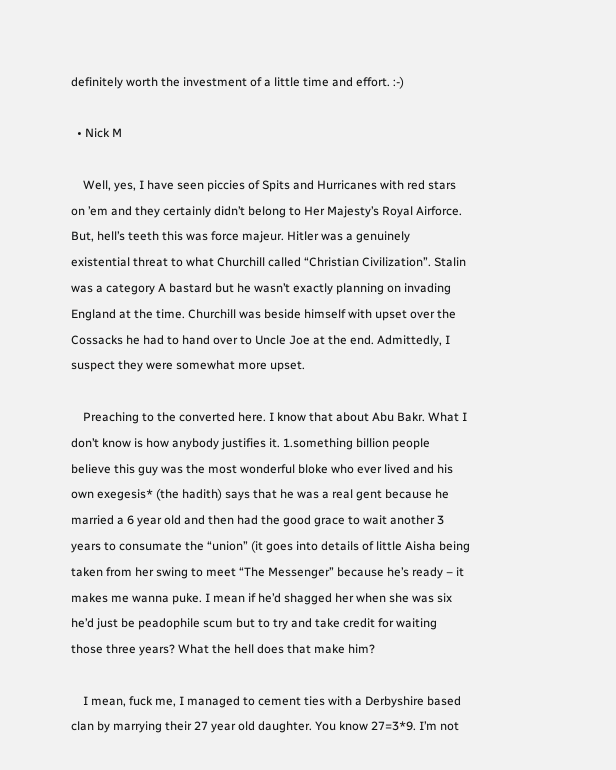definitely worth the investment of a little time and effort. :-)

  • Nick M

    Well, yes, I have seen piccies of Spits and Hurricanes with red stars on ’em and they certainly didn’t belong to Her Majesty’s Royal Airforce. But, hell’s teeth this was force majeur. Hitler was a genuinely existential threat to what Churchill called “Christian Civilization”. Stalin was a category A bastard but he wasn’t exactly planning on invading England at the time. Churchill was beside himself with upset over the Cossacks he had to hand over to Uncle Joe at the end. Admittedly, I suspect they were somewhat more upset.

    Preaching to the converted here. I know that about Abu Bakr. What I don’t know is how anybody justifies it. 1.something billion people believe this guy was the most wonderful bloke who ever lived and his own exegesis* (the hadith) says that he was a real gent because he married a 6 year old and then had the good grace to wait another 3 years to consumate the “union” (it goes into details of little Aisha being taken from her swing to meet “The Messenger” because he’s ready – it makes me wanna puke. I mean if he’d shagged her when she was six he’d just be peadophile scum but to try and take credit for waiting those three years? What the hell does that make him?

    I mean, fuck me, I managed to cement ties with a Derbyshire based clan by marrying their 27 year old daughter. You know 27=3*9. I’m not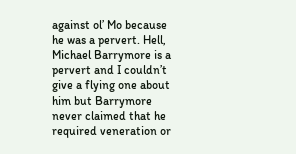against ol’ Mo because he was a pervert. Hell, Michael Barrymore is a pervert and I couldn’t give a flying one about him but Barrymore never claimed that he required veneration or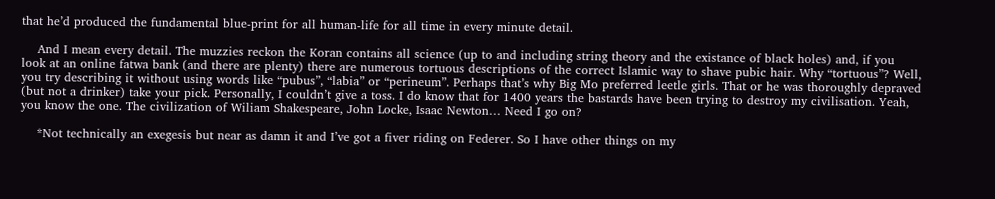that he’d produced the fundamental blue-print for all human-life for all time in every minute detail.

    And I mean every detail. The muzzies reckon the Koran contains all science (up to and including string theory and the existance of black holes) and, if you look at an online fatwa bank (and there are plenty) there are numerous tortuous descriptions of the correct Islamic way to shave pubic hair. Why “tortuous”? Well, you try describing it without using words like “pubus”, “labia” or “perineum”. Perhaps that’s why Big Mo preferred leetle girls. That or he was thoroughly depraved (but not a drinker) take your pick. Personally, I couldn’t give a toss. I do know that for 1400 years the bastards have been trying to destroy my civilisation. Yeah, you know the one. The civilization of Wiliam Shakespeare, John Locke, Isaac Newton… Need I go on?

    *Not technically an exegesis but near as damn it and I’ve got a fiver riding on Federer. So I have other things on my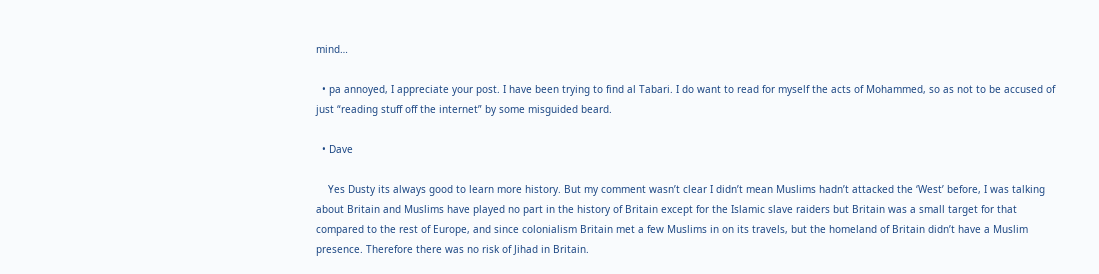mind…

  • pa annoyed, I appreciate your post. I have been trying to find al Tabari. I do want to read for myself the acts of Mohammed, so as not to be accused of just “reading stuff off the internet” by some misguided beard.

  • Dave

    Yes Dusty its always good to learn more history. But my comment wasn’t clear I didn’t mean Muslims hadn’t attacked the ‘West’ before, I was talking about Britain and Muslims have played no part in the history of Britain except for the Islamic slave raiders but Britain was a small target for that compared to the rest of Europe, and since colonialism Britain met a few Muslims in on its travels, but the homeland of Britain didn’t have a Muslim presence. Therefore there was no risk of Jihad in Britain.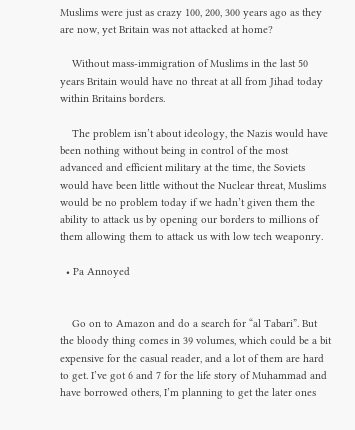Muslims were just as crazy 100, 200, 300 years ago as they are now, yet Britain was not attacked at home?

    Without mass-immigration of Muslims in the last 50 years Britain would have no threat at all from Jihad today within Britains borders.

    The problem isn’t about ideology, the Nazis would have been nothing without being in control of the most advanced and efficient military at the time, the Soviets would have been little without the Nuclear threat, Muslims would be no problem today if we hadn’t given them the ability to attack us by opening our borders to millions of them allowing them to attack us with low tech weaponry.

  • Pa Annoyed


    Go on to Amazon and do a search for “al Tabari”. But the bloody thing comes in 39 volumes, which could be a bit expensive for the casual reader, and a lot of them are hard to get. I’ve got 6 and 7 for the life story of Muhammad and have borrowed others, I’m planning to get the later ones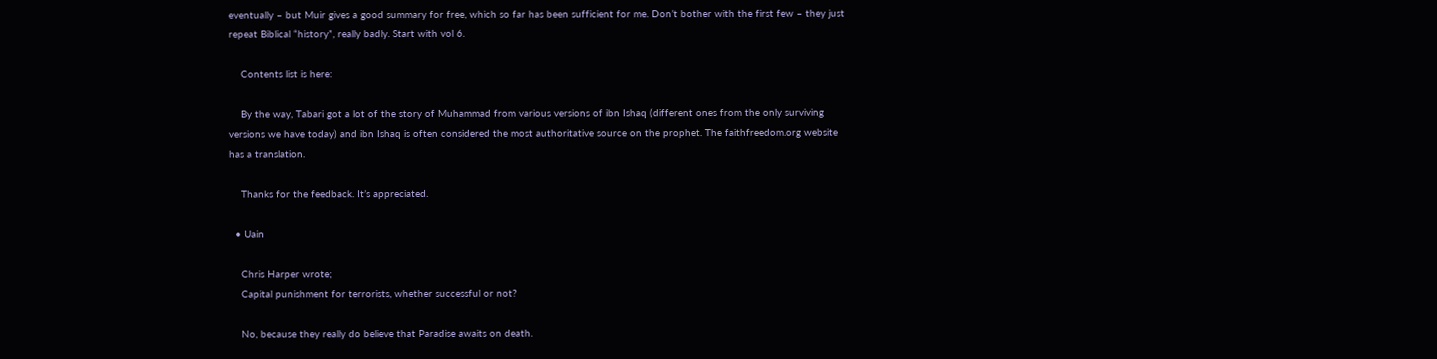eventually – but Muir gives a good summary for free, which so far has been sufficient for me. Don’t bother with the first few – they just repeat Biblical “history”, really badly. Start with vol 6.

    Contents list is here:

    By the way, Tabari got a lot of the story of Muhammad from various versions of ibn Ishaq (different ones from the only surviving versions we have today) and ibn Ishaq is often considered the most authoritative source on the prophet. The faithfreedom.org website has a translation.

    Thanks for the feedback. It’s appreciated.

  • Uain

    Chris Harper wrote;
    Capital punishment for terrorists, whether successful or not?

    No, because they really do believe that Paradise awaits on death.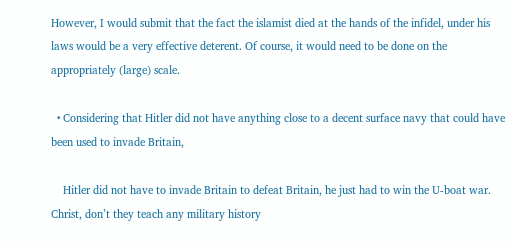However, I would submit that the fact the islamist died at the hands of the infidel, under his laws would be a very effective deterent. Of course, it would need to be done on the appropriately (large) scale.

  • Considering that Hitler did not have anything close to a decent surface navy that could have been used to invade Britain,

    Hitler did not have to invade Britain to defeat Britain, he just had to win the U-boat war. Christ, don’t they teach any military history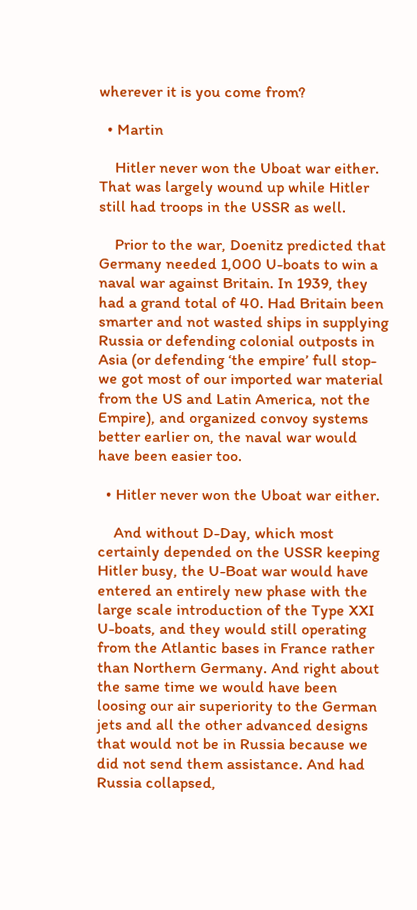wherever it is you come from?

  • Martin

    Hitler never won the Uboat war either. That was largely wound up while Hitler still had troops in the USSR as well.

    Prior to the war, Doenitz predicted that Germany needed 1,000 U-boats to win a naval war against Britain. In 1939, they had a grand total of 40. Had Britain been smarter and not wasted ships in supplying Russia or defending colonial outposts in Asia (or defending ‘the empire’ full stop- we got most of our imported war material from the US and Latin America, not the Empire), and organized convoy systems better earlier on, the naval war would have been easier too.

  • Hitler never won the Uboat war either.

    And without D-Day, which most certainly depended on the USSR keeping Hitler busy, the U-Boat war would have entered an entirely new phase with the large scale introduction of the Type XXI U-boats, and they would still operating from the Atlantic bases in France rather than Northern Germany. And right about the same time we would have been loosing our air superiority to the German jets and all the other advanced designs that would not be in Russia because we did not send them assistance. And had Russia collapsed,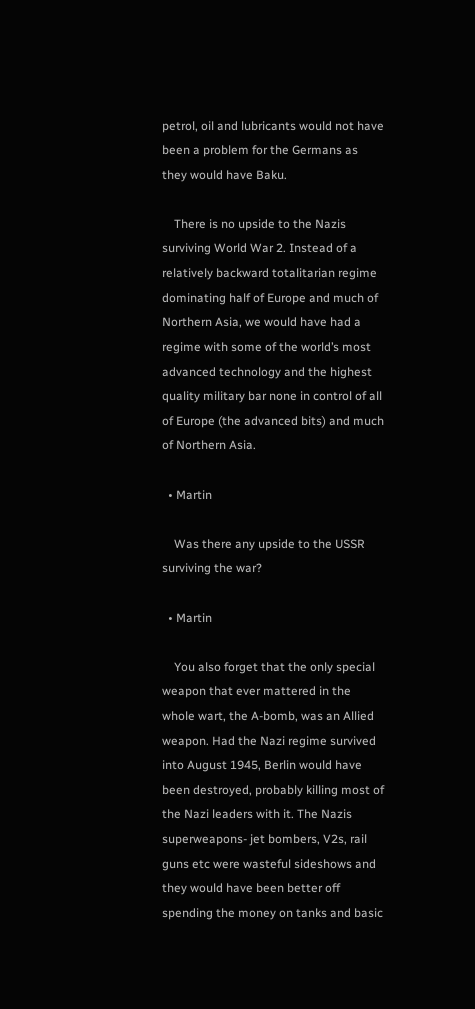petrol, oil and lubricants would not have been a problem for the Germans as they would have Baku.

    There is no upside to the Nazis surviving World War 2. Instead of a relatively backward totalitarian regime dominating half of Europe and much of Northern Asia, we would have had a regime with some of the world’s most advanced technology and the highest quality military bar none in control of all of Europe (the advanced bits) and much of Northern Asia.

  • Martin

    Was there any upside to the USSR surviving the war?

  • Martin

    You also forget that the only special weapon that ever mattered in the whole wart, the A-bomb, was an Allied weapon. Had the Nazi regime survived into August 1945, Berlin would have been destroyed, probably killing most of the Nazi leaders with it. The Nazis superweapons- jet bombers, V2s, rail guns etc were wasteful sideshows and they would have been better off spending the money on tanks and basic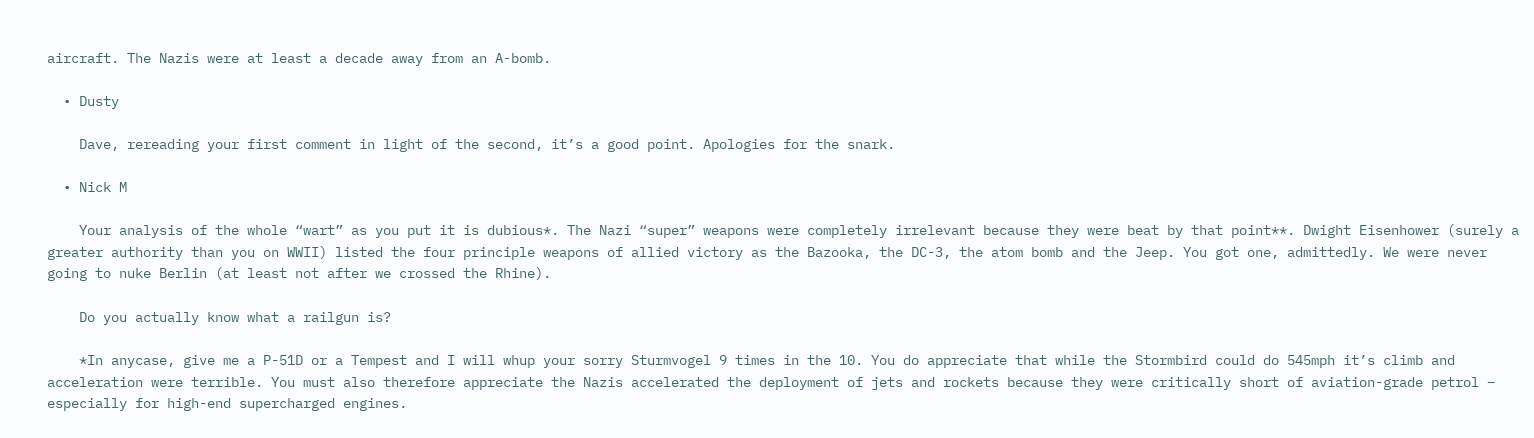aircraft. The Nazis were at least a decade away from an A-bomb.

  • Dusty

    Dave, rereading your first comment in light of the second, it’s a good point. Apologies for the snark.

  • Nick M

    Your analysis of the whole “wart” as you put it is dubious*. The Nazi “super” weapons were completely irrelevant because they were beat by that point**. Dwight Eisenhower (surely a greater authority than you on WWII) listed the four principle weapons of allied victory as the Bazooka, the DC-3, the atom bomb and the Jeep. You got one, admittedly. We were never going to nuke Berlin (at least not after we crossed the Rhine).

    Do you actually know what a railgun is?

    *In anycase, give me a P-51D or a Tempest and I will whup your sorry Sturmvogel 9 times in the 10. You do appreciate that while the Stormbird could do 545mph it’s climb and acceleration were terrible. You must also therefore appreciate the Nazis accelerated the deployment of jets and rockets because they were critically short of aviation-grade petrol – especially for high-end supercharged engines.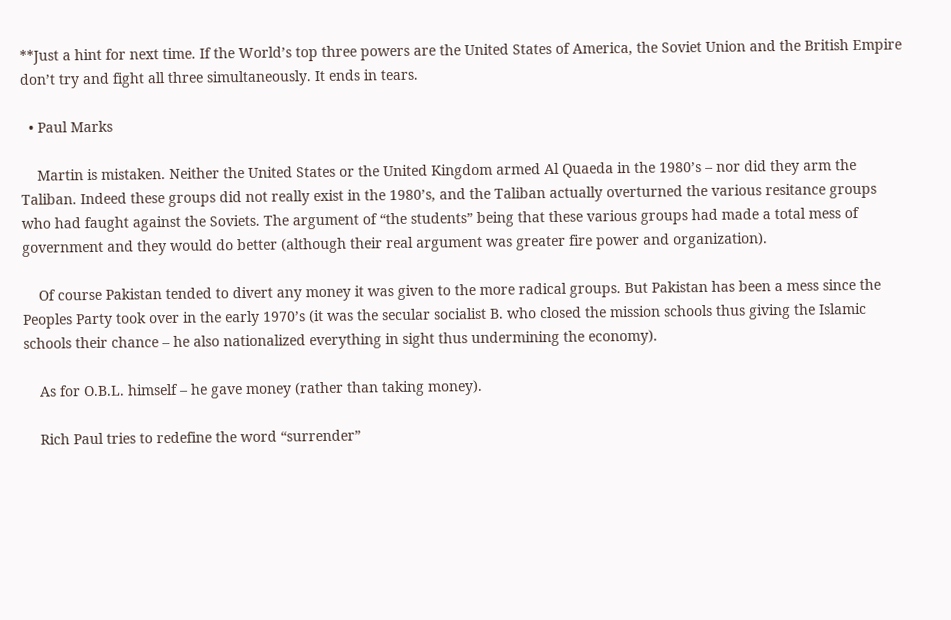**Just a hint for next time. If the World’s top three powers are the United States of America, the Soviet Union and the British Empire don’t try and fight all three simultaneously. It ends in tears.

  • Paul Marks

    Martin is mistaken. Neither the United States or the United Kingdom armed Al Quaeda in the 1980’s – nor did they arm the Taliban. Indeed these groups did not really exist in the 1980’s, and the Taliban actually overturned the various resitance groups who had faught against the Soviets. The argument of “the students” being that these various groups had made a total mess of government and they would do better (although their real argument was greater fire power and organization).

    Of course Pakistan tended to divert any money it was given to the more radical groups. But Pakistan has been a mess since the Peoples Party took over in the early 1970’s (it was the secular socialist B. who closed the mission schools thus giving the Islamic schools their chance – he also nationalized everything in sight thus undermining the economy).

    As for O.B.L. himself – he gave money (rather than taking money).

    Rich Paul tries to redefine the word “surrender”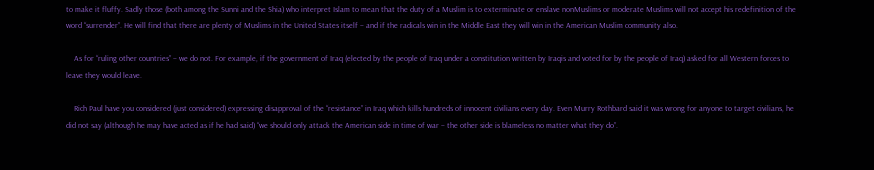to make it fluffy. Sadly those (both among the Sunni and the Shia) who interpret Islam to mean that the duty of a Muslim is to exterminate or enslave nonMuslims or moderate Muslims will not accept his redefinition of the word “surrender”. He will find that there are plenty of Muslims in the United States itself – and if the radicals win in the Middle East they will win in the American Muslim community also.

    As for “ruling other countries” – we do not. For example, if the government of Iraq (elected by the people of Iraq under a constitution written by Iraqis and voted for by the people of Iraq) asked for all Western forces to leave they would leave.

    Rich Paul have you considered (just considered) expressing disapproval of the “resistance” in Iraq which kills hundreds of innocent civilians every day. Even Murry Rothbard said it was wrong for anyone to target civilians, he did not say (although he may have acted as if he had said) “we should only attack the American side in time of war – the other side is blameless no matter what they do”.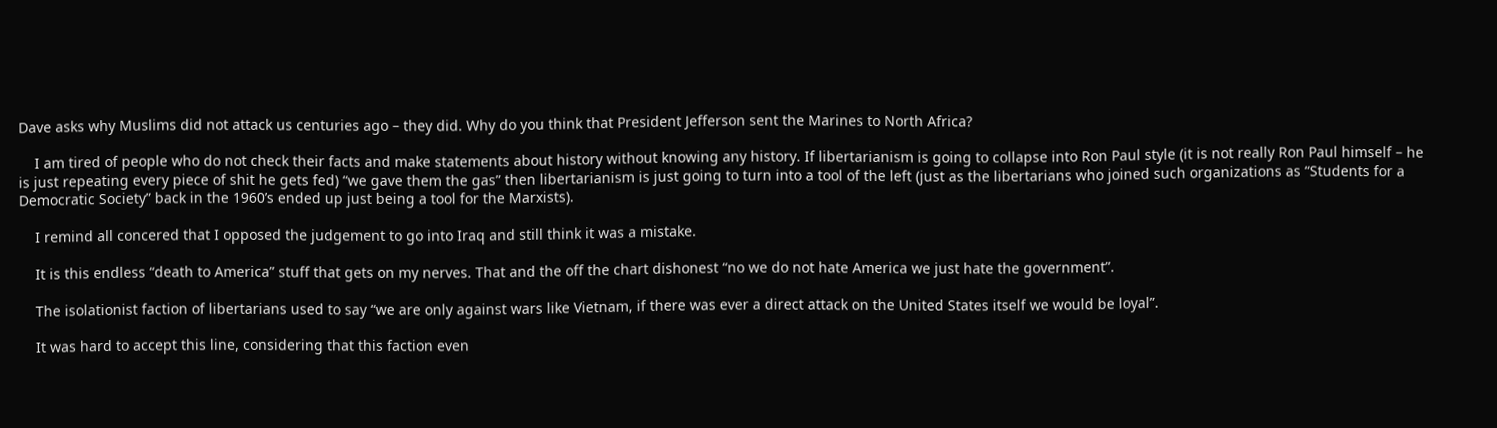Dave asks why Muslims did not attack us centuries ago – they did. Why do you think that President Jefferson sent the Marines to North Africa?

    I am tired of people who do not check their facts and make statements about history without knowing any history. If libertarianism is going to collapse into Ron Paul style (it is not really Ron Paul himself – he is just repeating every piece of shit he gets fed) “we gave them the gas” then libertarianism is just going to turn into a tool of the left (just as the libertarians who joined such organizations as “Students for a Democratic Society” back in the 1960’s ended up just being a tool for the Marxists).

    I remind all concered that I opposed the judgement to go into Iraq and still think it was a mistake.

    It is this endless “death to America” stuff that gets on my nerves. That and the off the chart dishonest “no we do not hate America we just hate the government”.

    The isolationist faction of libertarians used to say “we are only against wars like Vietnam, if there was ever a direct attack on the United States itself we would be loyal”.

    It was hard to accept this line, considering that this faction even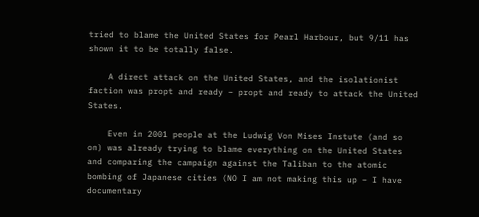tried to blame the United States for Pearl Harbour, but 9/11 has shown it to be totally false.

    A direct attack on the United States, and the isolationist faction was propt and ready – propt and ready to attack the United States.

    Even in 2001 people at the Ludwig Von Mises Instute (and so on) was already trying to blame everything on the United States and comparing the campaign against the Taliban to the atomic bombing of Japanese cities (NO I am not making this up – I have documentary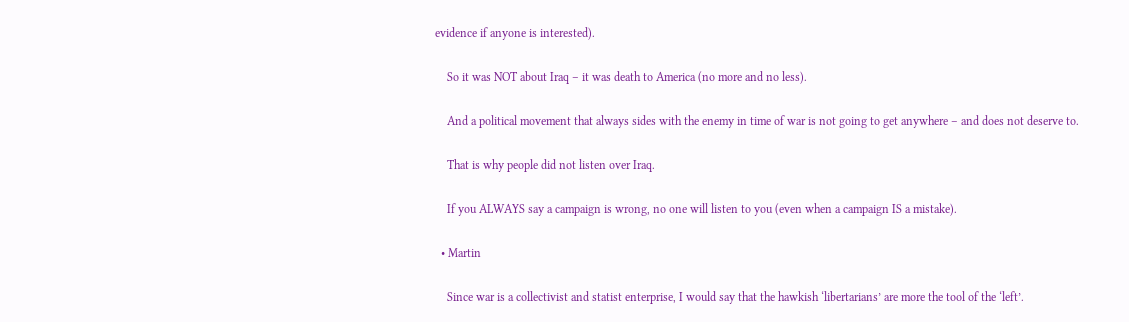evidence if anyone is interested).

    So it was NOT about Iraq – it was death to America (no more and no less).

    And a political movement that always sides with the enemy in time of war is not going to get anywhere – and does not deserve to.

    That is why people did not listen over Iraq.

    If you ALWAYS say a campaign is wrong, no one will listen to you (even when a campaign IS a mistake).

  • Martin

    Since war is a collectivist and statist enterprise, I would say that the hawkish ‘libertarians’ are more the tool of the ‘left’.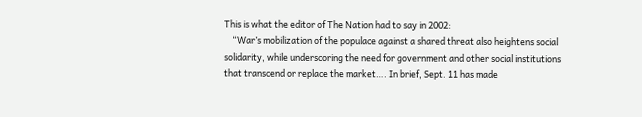This is what the editor of The Nation had to say in 2002:
    “War’s mobilization of the populace against a shared threat also heightens social solidarity, while underscoring the need for government and other social institutions that transcend or replace the market…. In brief, Sept. 11 has made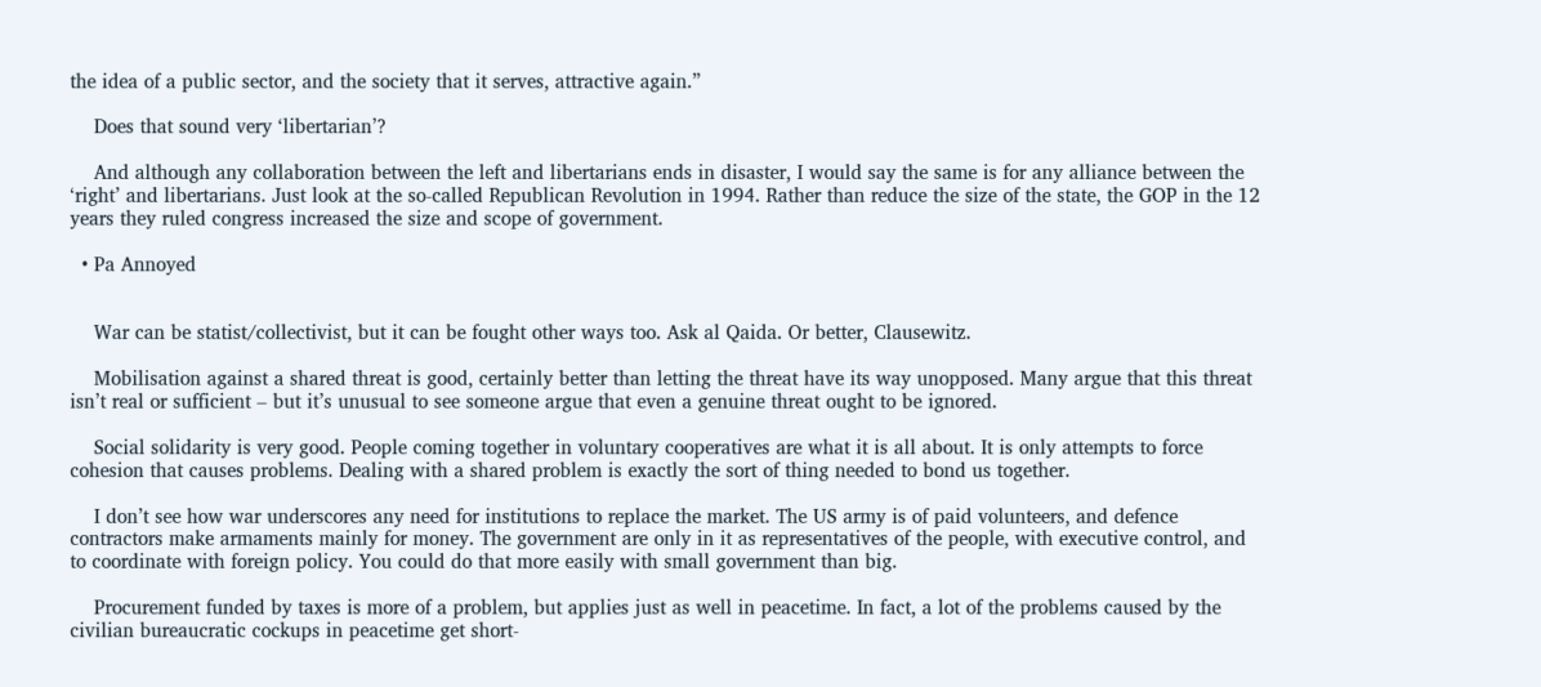the idea of a public sector, and the society that it serves, attractive again.”

    Does that sound very ‘libertarian’?

    And although any collaboration between the left and libertarians ends in disaster, I would say the same is for any alliance between the ‘right’ and libertarians. Just look at the so-called Republican Revolution in 1994. Rather than reduce the size of the state, the GOP in the 12 years they ruled congress increased the size and scope of government.

  • Pa Annoyed


    War can be statist/collectivist, but it can be fought other ways too. Ask al Qaida. Or better, Clausewitz.

    Mobilisation against a shared threat is good, certainly better than letting the threat have its way unopposed. Many argue that this threat isn’t real or sufficient – but it’s unusual to see someone argue that even a genuine threat ought to be ignored.

    Social solidarity is very good. People coming together in voluntary cooperatives are what it is all about. It is only attempts to force cohesion that causes problems. Dealing with a shared problem is exactly the sort of thing needed to bond us together.

    I don’t see how war underscores any need for institutions to replace the market. The US army is of paid volunteers, and defence contractors make armaments mainly for money. The government are only in it as representatives of the people, with executive control, and to coordinate with foreign policy. You could do that more easily with small government than big.

    Procurement funded by taxes is more of a problem, but applies just as well in peacetime. In fact, a lot of the problems caused by the civilian bureaucratic cockups in peacetime get short-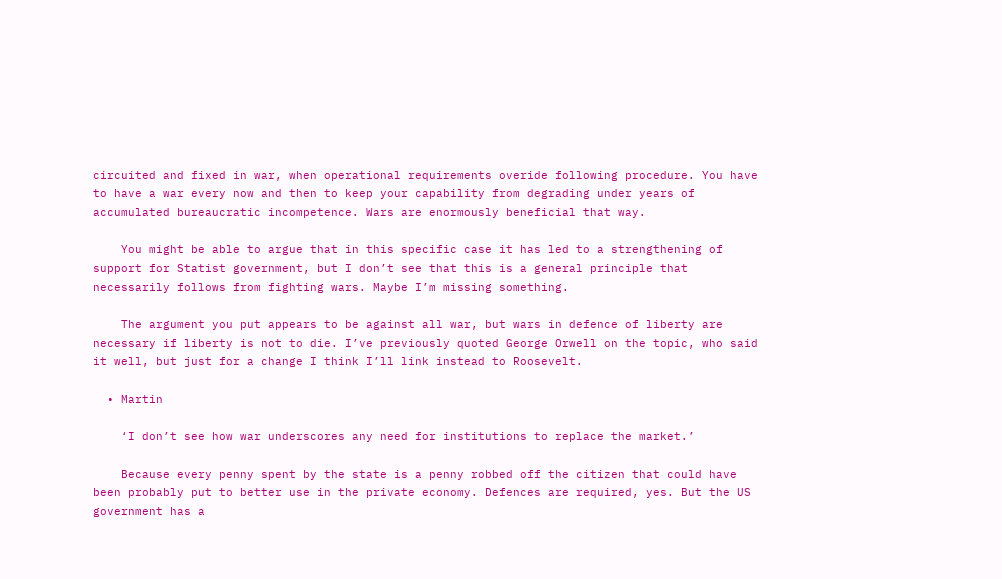circuited and fixed in war, when operational requirements overide following procedure. You have to have a war every now and then to keep your capability from degrading under years of accumulated bureaucratic incompetence. Wars are enormously beneficial that way.

    You might be able to argue that in this specific case it has led to a strengthening of support for Statist government, but I don’t see that this is a general principle that necessarily follows from fighting wars. Maybe I’m missing something.

    The argument you put appears to be against all war, but wars in defence of liberty are necessary if liberty is not to die. I’ve previously quoted George Orwell on the topic, who said it well, but just for a change I think I’ll link instead to Roosevelt.

  • Martin

    ‘I don’t see how war underscores any need for institutions to replace the market.’

    Because every penny spent by the state is a penny robbed off the citizen that could have been probably put to better use in the private economy. Defences are required, yes. But the US government has a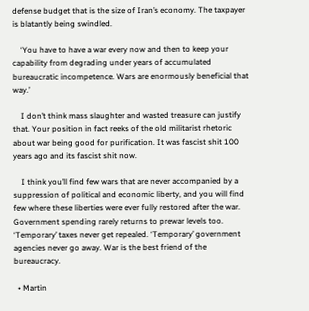defense budget that is the size of Iran’s economy. The taxpayer is blatantly being swindled.

    ‘You have to have a war every now and then to keep your capability from degrading under years of accumulated bureaucratic incompetence. Wars are enormously beneficial that way.’

    I don’t think mass slaughter and wasted treasure can justify that. Your position in fact reeks of the old militarist rhetoric about war being good for purification. It was fascist shit 100 years ago and its fascist shit now.

    I think you’ll find few wars that are never accompanied by a suppression of political and economic liberty, and you will find few where these liberties were ever fully restored after the war. Government spending rarely returns to prewar levels too. ‘Temporary’ taxes never get repealed. ‘Temporary’ government agencies never go away. War is the best friend of the bureaucracy.

  • Martin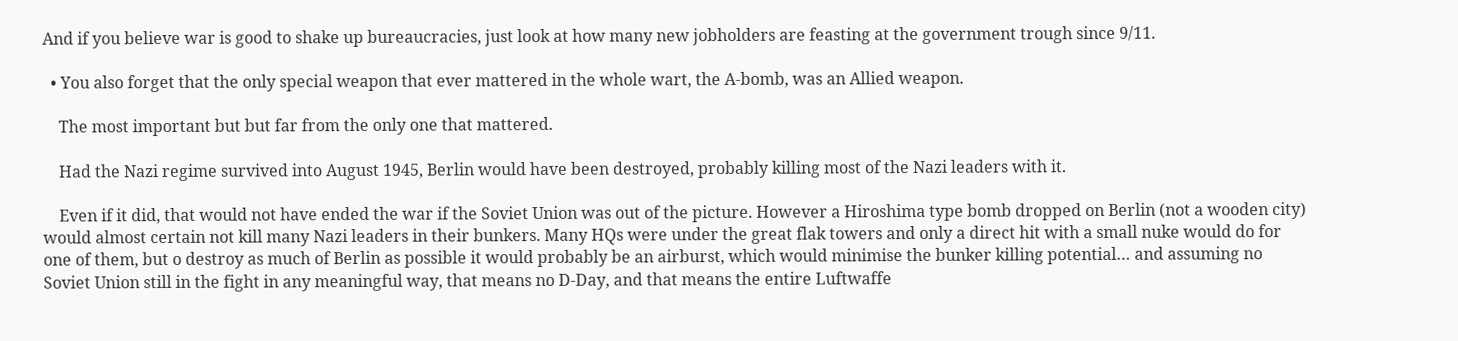And if you believe war is good to shake up bureaucracies, just look at how many new jobholders are feasting at the government trough since 9/11.

  • You also forget that the only special weapon that ever mattered in the whole wart, the A-bomb, was an Allied weapon.

    The most important but but far from the only one that mattered.

    Had the Nazi regime survived into August 1945, Berlin would have been destroyed, probably killing most of the Nazi leaders with it.

    Even if it did, that would not have ended the war if the Soviet Union was out of the picture. However a Hiroshima type bomb dropped on Berlin (not a wooden city) would almost certain not kill many Nazi leaders in their bunkers. Many HQs were under the great flak towers and only a direct hit with a small nuke would do for one of them, but o destroy as much of Berlin as possible it would probably be an airburst, which would minimise the bunker killing potential… and assuming no Soviet Union still in the fight in any meaningful way, that means no D-Day, and that means the entire Luftwaffe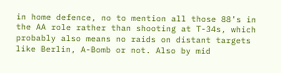in home defence, no to mention all those 88’s in the AA role rather than shooting at T-34s, which probably also means no raids on distant targets like Berlin, A-Bomb or not. Also by mid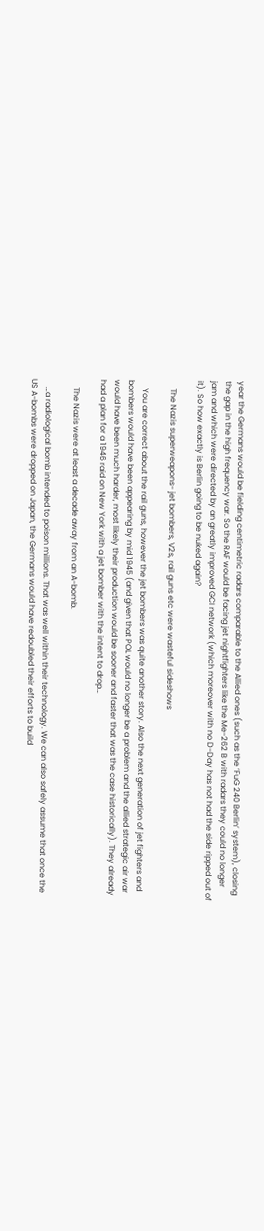year the Germans would be fielding centimetric radars comparable to the Allied ones (such as the ‘FuG 240 Berlin’ system), closing the gap in the high frequency war. So the RAF would be facing jet nightfighters like the Me-262 B with radars they could no longer jam and which were directed by an greatly improved GCI network (which moreover with no D-Day has not had the side ripped out of it). So how exactly is Berlin going to be nuked again?

    The Nazis superweapons- jet bombers, V2s, rail guns etc were wasteful sideshows

    You are correct about the rail guns, however the jet bombers was quite another story. Also the next generation of jet fighters and bombers would have been appearing by mid 1945 (and given that POL would no longer be a problem and the allied strategic air war would have been much harder, most likely their production would be sooner and faster that was the case historically). They already had a plan for a 1946 raid on New York with a jet bomber with the intent to drop…

    The Nazis were at least a decade away from an A-bomb.

    …a radiological bomb intended to poison millions. That was well within their technology. We can also safely assume that once the US A-bombs were dropped on Japan, the Germans would have redoubled their efforts to build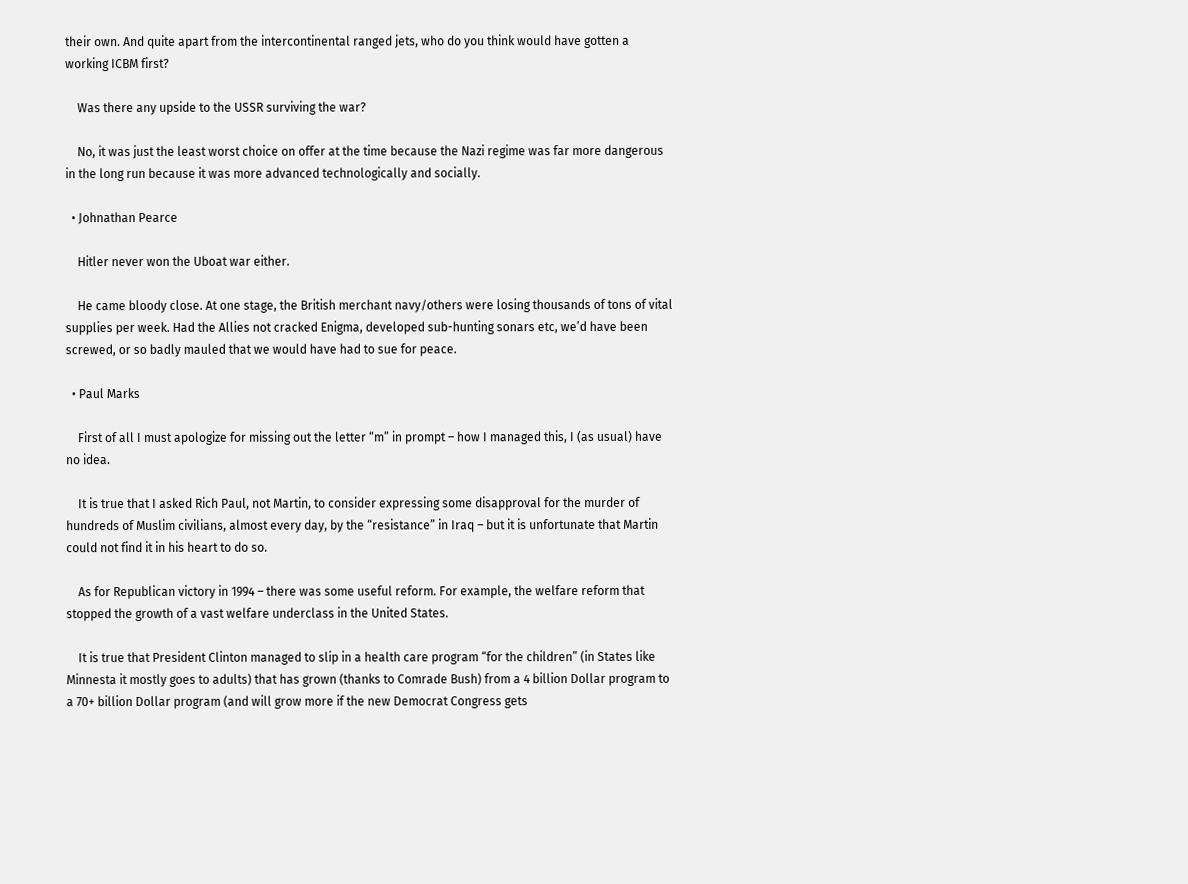their own. And quite apart from the intercontinental ranged jets, who do you think would have gotten a working ICBM first?

    Was there any upside to the USSR surviving the war?

    No, it was just the least worst choice on offer at the time because the Nazi regime was far more dangerous in the long run because it was more advanced technologically and socially.

  • Johnathan Pearce

    Hitler never won the Uboat war either.

    He came bloody close. At one stage, the British merchant navy/others were losing thousands of tons of vital supplies per week. Had the Allies not cracked Enigma, developed sub-hunting sonars etc, we’d have been screwed, or so badly mauled that we would have had to sue for peace.

  • Paul Marks

    First of all I must apologize for missing out the letter “m” in prompt – how I managed this, I (as usual) have no idea.

    It is true that I asked Rich Paul, not Martin, to consider expressing some disapproval for the murder of hundreds of Muslim civilians, almost every day, by the “resistance” in Iraq – but it is unfortunate that Martin could not find it in his heart to do so.

    As for Republican victory in 1994 – there was some useful reform. For example, the welfare reform that stopped the growth of a vast welfare underclass in the United States.

    It is true that President Clinton managed to slip in a health care program “for the children” (in States like Minnesta it mostly goes to adults) that has grown (thanks to Comrade Bush) from a 4 billion Dollar program to a 70+ billion Dollar program (and will grow more if the new Democrat Congress gets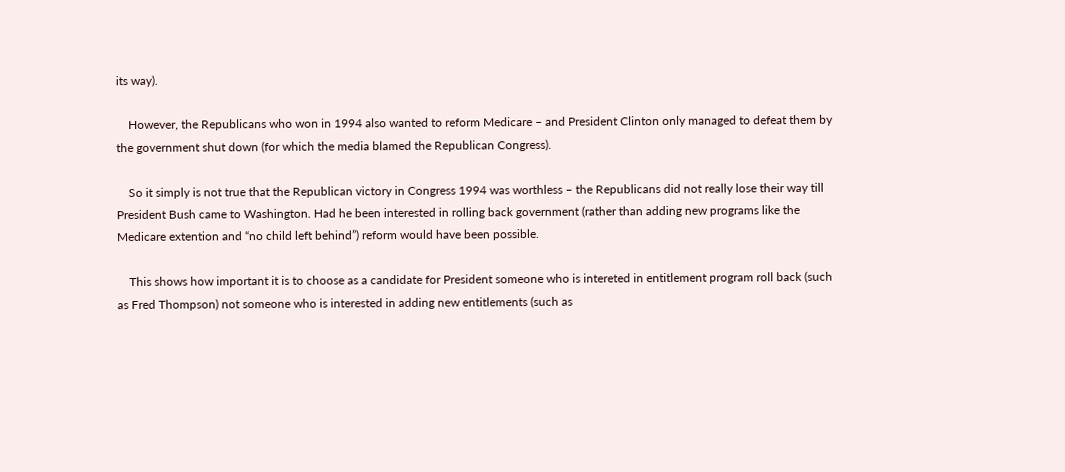its way).

    However, the Republicans who won in 1994 also wanted to reform Medicare – and President Clinton only managed to defeat them by the government shut down (for which the media blamed the Republican Congress).

    So it simply is not true that the Republican victory in Congress 1994 was worthless – the Republicans did not really lose their way till President Bush came to Washington. Had he been interested in rolling back government (rather than adding new programs like the Medicare extention and “no child left behind”) reform would have been possible.

    This shows how important it is to choose as a candidate for President someone who is intereted in entitlement program roll back (such as Fred Thompson) not someone who is interested in adding new entitlements (such as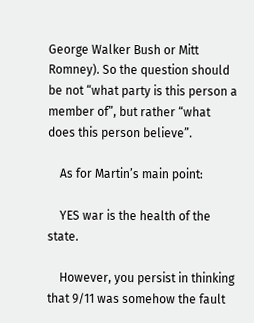George Walker Bush or Mitt Romney). So the question should be not “what party is this person a member of”, but rather “what does this person believe”.

    As for Martin’s main point:

    YES war is the health of the state.

    However, you persist in thinking that 9/11 was somehow the fault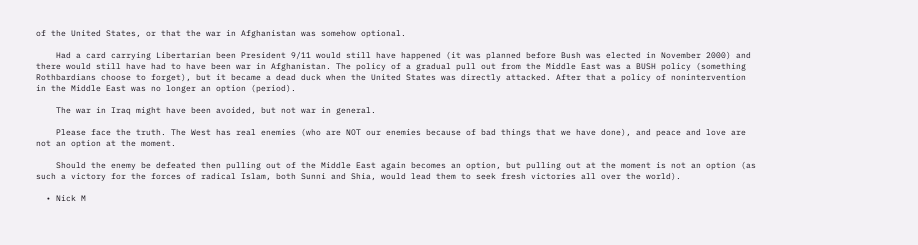of the United States, or that the war in Afghanistan was somehow optional.

    Had a card carrying Libertarian been President 9/11 would still have happened (it was planned before Bush was elected in November 2000) and there would still have had to have been war in Afghanistan. The policy of a gradual pull out from the Middle East was a BUSH policy (something Rothbardians choose to forget), but it became a dead duck when the United States was directly attacked. After that a policy of nonintervention in the Middle East was no longer an option (period).

    The war in Iraq might have been avoided, but not war in general.

    Please face the truth. The West has real enemies (who are NOT our enemies because of bad things that we have done), and peace and love are not an option at the moment.

    Should the enemy be defeated then pulling out of the Middle East again becomes an option, but pulling out at the moment is not an option (as such a victory for the forces of radical Islam, both Sunni and Shia, would lead them to seek fresh victories all over the world).

  • Nick M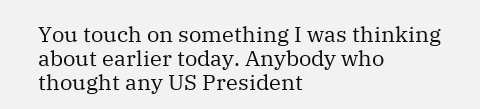You touch on something I was thinking about earlier today. Anybody who thought any US President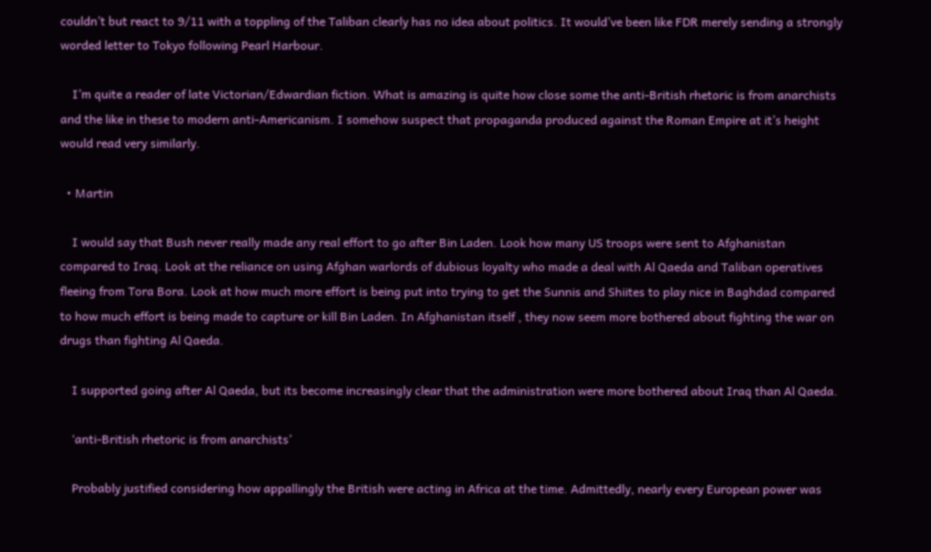couldn’t but react to 9/11 with a toppling of the Taliban clearly has no idea about politics. It would’ve been like FDR merely sending a strongly worded letter to Tokyo following Pearl Harbour.

    I’m quite a reader of late Victorian/Edwardian fiction. What is amazing is quite how close some the anti-British rhetoric is from anarchists and the like in these to modern anti-Americanism. I somehow suspect that propaganda produced against the Roman Empire at it’s height would read very similarly.

  • Martin

    I would say that Bush never really made any real effort to go after Bin Laden. Look how many US troops were sent to Afghanistan compared to Iraq. Look at the reliance on using Afghan warlords of dubious loyalty who made a deal with Al Qaeda and Taliban operatives fleeing from Tora Bora. Look at how much more effort is being put into trying to get the Sunnis and Shiites to play nice in Baghdad compared to how much effort is being made to capture or kill Bin Laden. In Afghanistan itself , they now seem more bothered about fighting the war on drugs than fighting Al Qaeda.

    I supported going after Al Qaeda, but its become increasingly clear that the administration were more bothered about Iraq than Al Qaeda.

    ‘anti-British rhetoric is from anarchists’

    Probably justified considering how appallingly the British were acting in Africa at the time. Admittedly, nearly every European power was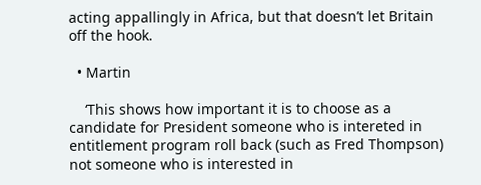acting appallingly in Africa, but that doesn’t let Britain off the hook.

  • Martin

    ‘This shows how important it is to choose as a candidate for President someone who is intereted in entitlement program roll back (such as Fred Thompson) not someone who is interested in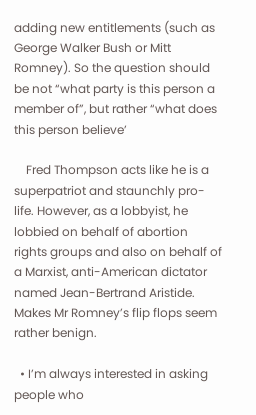adding new entitlements (such as George Walker Bush or Mitt Romney). So the question should be not “what party is this person a member of”, but rather “what does this person believe’

    Fred Thompson acts like he is a superpatriot and staunchly pro-life. However, as a lobbyist, he lobbied on behalf of abortion rights groups and also on behalf of a Marxist, anti-American dictator named Jean-Bertrand Aristide. Makes Mr Romney’s flip flops seem rather benign.

  • I’m always interested in asking people who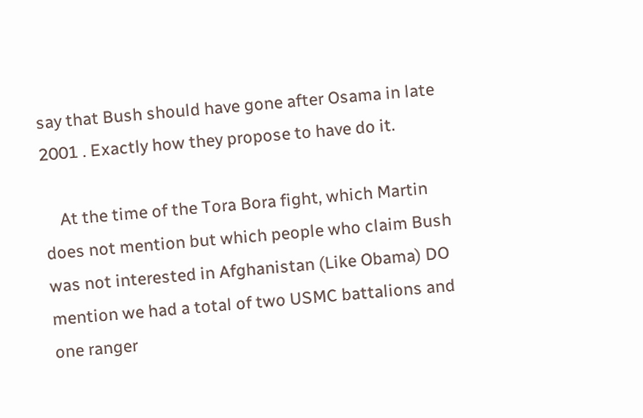say that Bush should have gone after Osama in late 2001 . Exactly how they propose to have do it.

    At the time of the Tora Bora fight, which Martin does not mention but which people who claim Bush was not interested in Afghanistan (Like Obama) DO mention we had a total of two USMC battalions and one ranger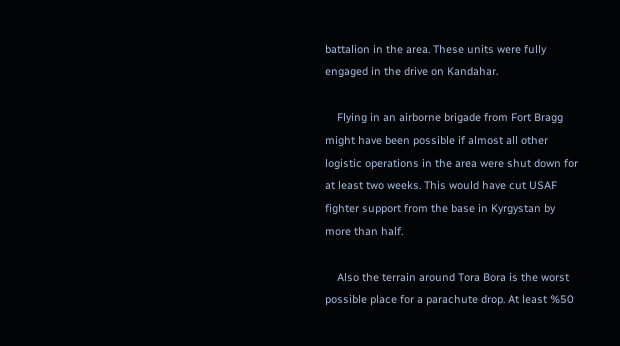battalion in the area. These units were fully engaged in the drive on Kandahar.

    Flying in an airborne brigade from Fort Bragg might have been possible if almost all other logistic operations in the area were shut down for at least two weeks. This would have cut USAF fighter support from the base in Kyrgystan by more than half.

    Also the terrain around Tora Bora is the worst possible place for a parachute drop. At least %50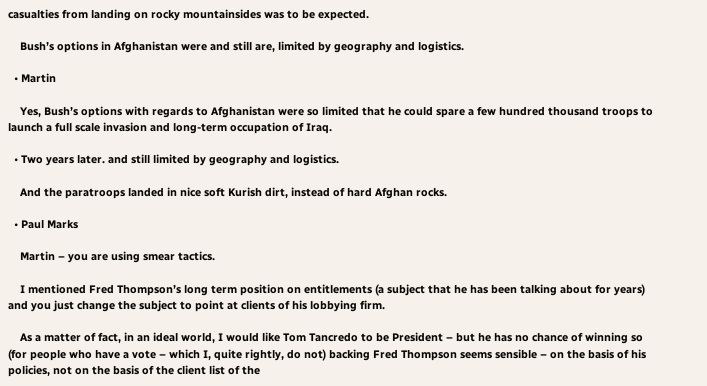casualties from landing on rocky mountainsides was to be expected.

    Bush’s options in Afghanistan were and still are, limited by geography and logistics.

  • Martin

    Yes, Bush’s options with regards to Afghanistan were so limited that he could spare a few hundred thousand troops to launch a full scale invasion and long-term occupation of Iraq.

  • Two years later. and still limited by geography and logistics.

    And the paratroops landed in nice soft Kurish dirt, instead of hard Afghan rocks.

  • Paul Marks

    Martin – you are using smear tactics.

    I mentioned Fred Thompson’s long term position on entitlements (a subject that he has been talking about for years) and you just change the subject to point at clients of his lobbying firm.

    As a matter of fact, in an ideal world, I would like Tom Tancredo to be President – but he has no chance of winning so (for people who have a vote – which I, quite rightly, do not) backing Fred Thompson seems sensible – on the basis of his policies, not on the basis of the client list of the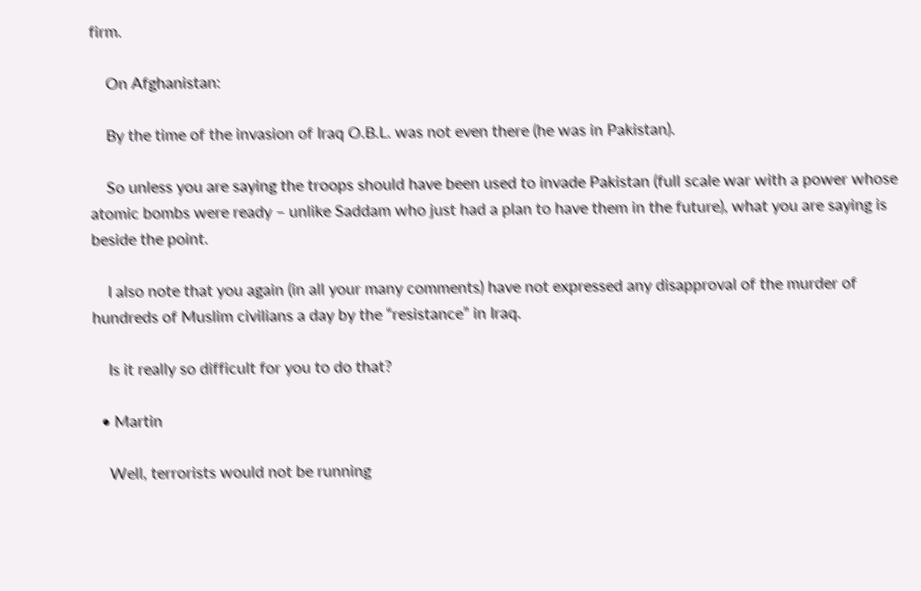firm.

    On Afghanistan:

    By the time of the invasion of Iraq O.B.L. was not even there (he was in Pakistan).

    So unless you are saying the troops should have been used to invade Pakistan (full scale war with a power whose atomic bombs were ready – unlike Saddam who just had a plan to have them in the future), what you are saying is beside the point.

    I also note that you again (in all your many comments) have not expressed any disapproval of the murder of hundreds of Muslim civilians a day by the “resistance” in Iraq.

    Is it really so difficult for you to do that?

  • Martin

    Well, terrorists would not be running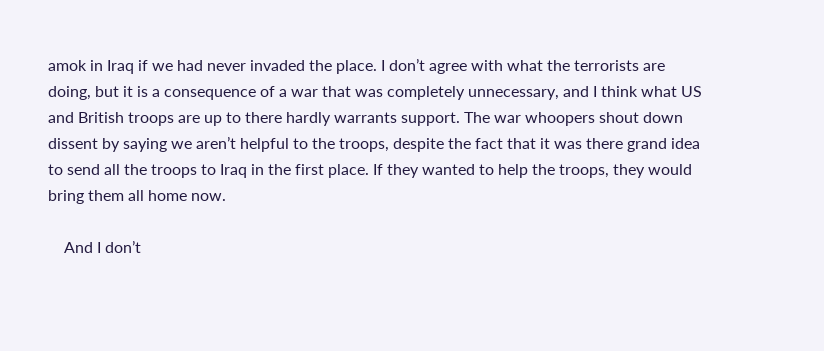amok in Iraq if we had never invaded the place. I don’t agree with what the terrorists are doing, but it is a consequence of a war that was completely unnecessary, and I think what US and British troops are up to there hardly warrants support. The war whoopers shout down dissent by saying we aren’t helpful to the troops, despite the fact that it was there grand idea to send all the troops to Iraq in the first place. If they wanted to help the troops, they would bring them all home now.

    And I don’t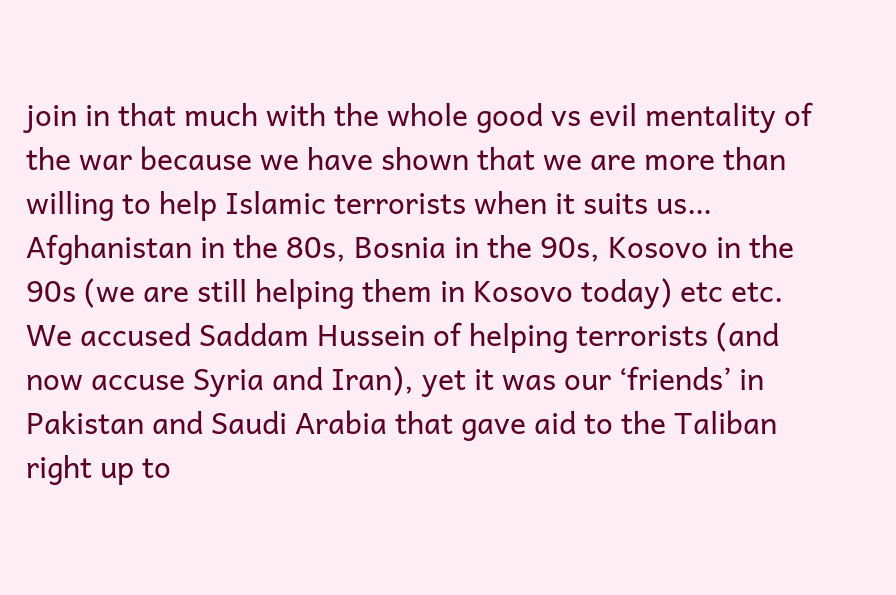join in that much with the whole good vs evil mentality of the war because we have shown that we are more than willing to help Islamic terrorists when it suits us… Afghanistan in the 80s, Bosnia in the 90s, Kosovo in the 90s (we are still helping them in Kosovo today) etc etc. We accused Saddam Hussein of helping terrorists (and now accuse Syria and Iran), yet it was our ‘friends’ in Pakistan and Saudi Arabia that gave aid to the Taliban right up to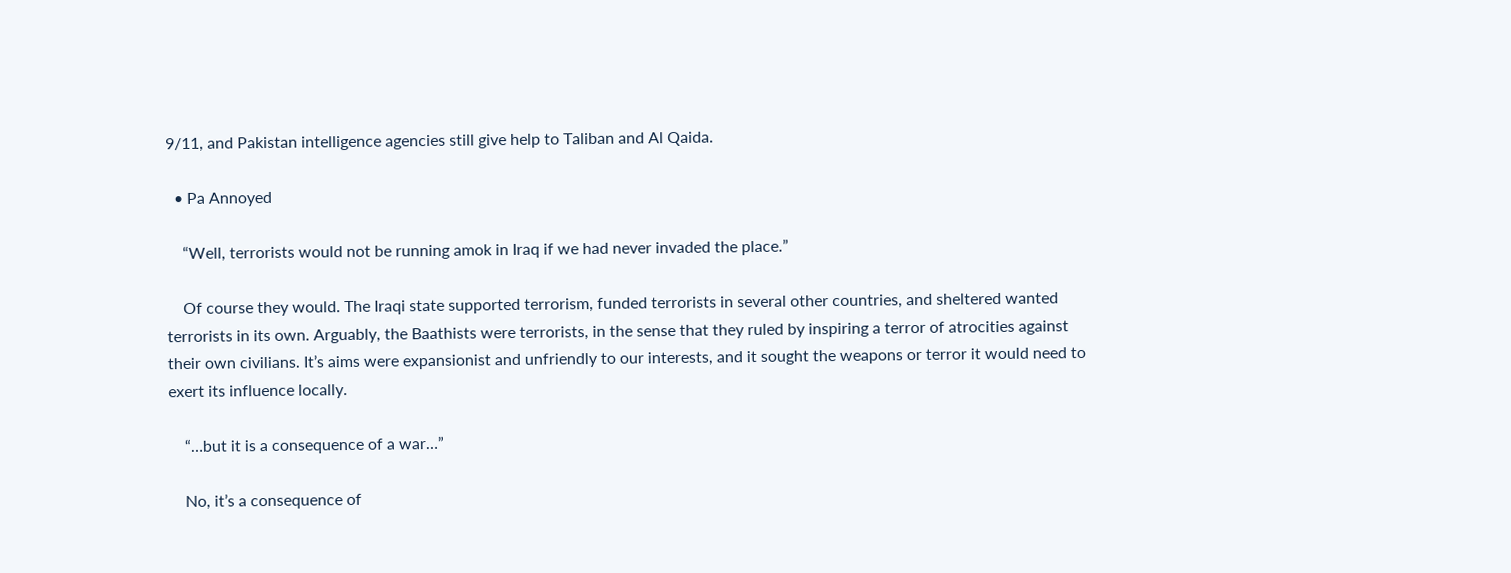9/11, and Pakistan intelligence agencies still give help to Taliban and Al Qaida.

  • Pa Annoyed

    “Well, terrorists would not be running amok in Iraq if we had never invaded the place.”

    Of course they would. The Iraqi state supported terrorism, funded terrorists in several other countries, and sheltered wanted terrorists in its own. Arguably, the Baathists were terrorists, in the sense that they ruled by inspiring a terror of atrocities against their own civilians. It’s aims were expansionist and unfriendly to our interests, and it sought the weapons or terror it would need to exert its influence locally.

    “…but it is a consequence of a war…”

    No, it’s a consequence of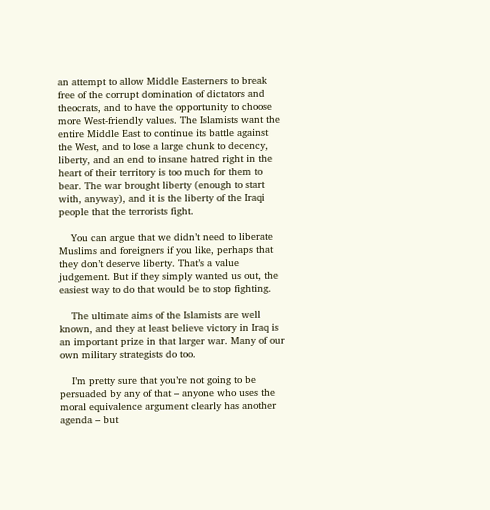an attempt to allow Middle Easterners to break free of the corrupt domination of dictators and theocrats, and to have the opportunity to choose more West-friendly values. The Islamists want the entire Middle East to continue its battle against the West, and to lose a large chunk to decency, liberty, and an end to insane hatred right in the heart of their territory is too much for them to bear. The war brought liberty (enough to start with, anyway), and it is the liberty of the Iraqi people that the terrorists fight.

    You can argue that we didn’t need to liberate Muslims and foreigners if you like, perhaps that they don’t deserve liberty. That’s a value judgement. But if they simply wanted us out, the easiest way to do that would be to stop fighting.

    The ultimate aims of the Islamists are well known, and they at least believe victory in Iraq is an important prize in that larger war. Many of our own military strategists do too.

    I’m pretty sure that you’re not going to be persuaded by any of that – anyone who uses the moral equivalence argument clearly has another agenda – but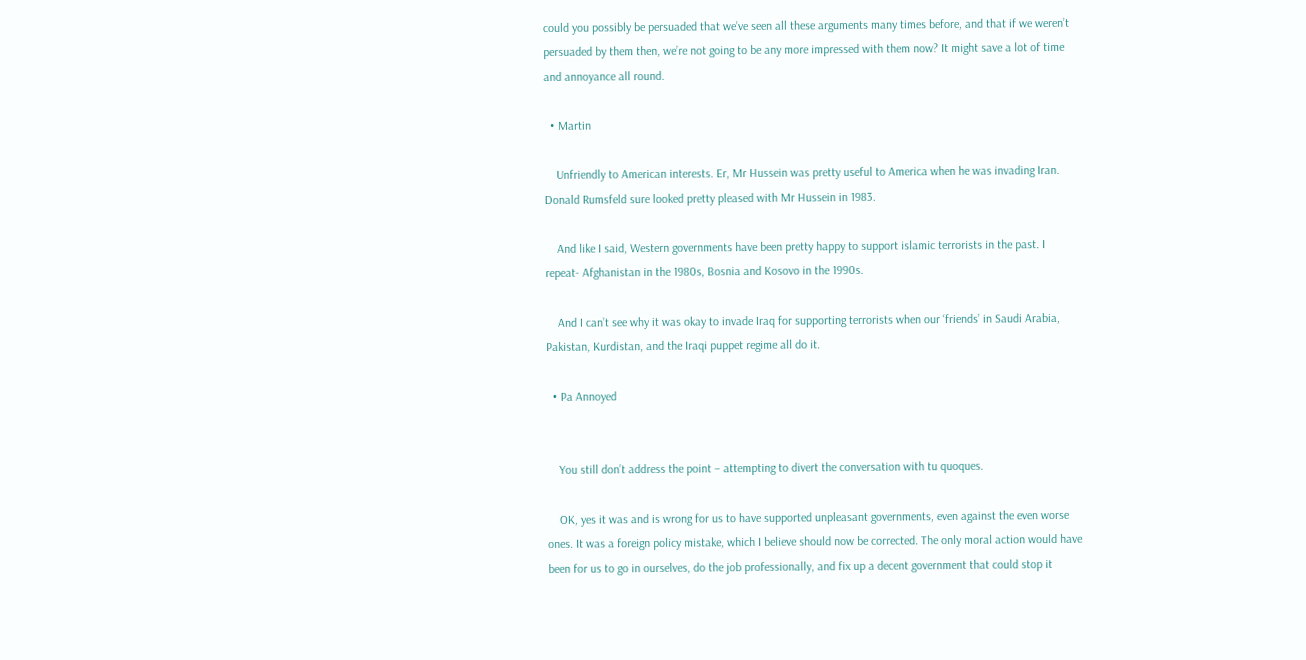could you possibly be persuaded that we’ve seen all these arguments many times before, and that if we weren’t persuaded by them then, we’re not going to be any more impressed with them now? It might save a lot of time and annoyance all round.

  • Martin

    Unfriendly to American interests. Er, Mr Hussein was pretty useful to America when he was invading Iran. Donald Rumsfeld sure looked pretty pleased with Mr Hussein in 1983.

    And like I said, Western governments have been pretty happy to support islamic terrorists in the past. I repeat- Afghanistan in the 1980s, Bosnia and Kosovo in the 1990s.

    And I can’t see why it was okay to invade Iraq for supporting terrorists when our ‘friends’ in Saudi Arabia, Pakistan, Kurdistan, and the Iraqi puppet regime all do it.

  • Pa Annoyed


    You still don’t address the point – attempting to divert the conversation with tu quoques.

    OK, yes it was and is wrong for us to have supported unpleasant governments, even against the even worse ones. It was a foreign policy mistake, which I believe should now be corrected. The only moral action would have been for us to go in ourselves, do the job professionally, and fix up a decent government that could stop it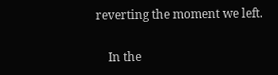reverting the moment we left.

    In the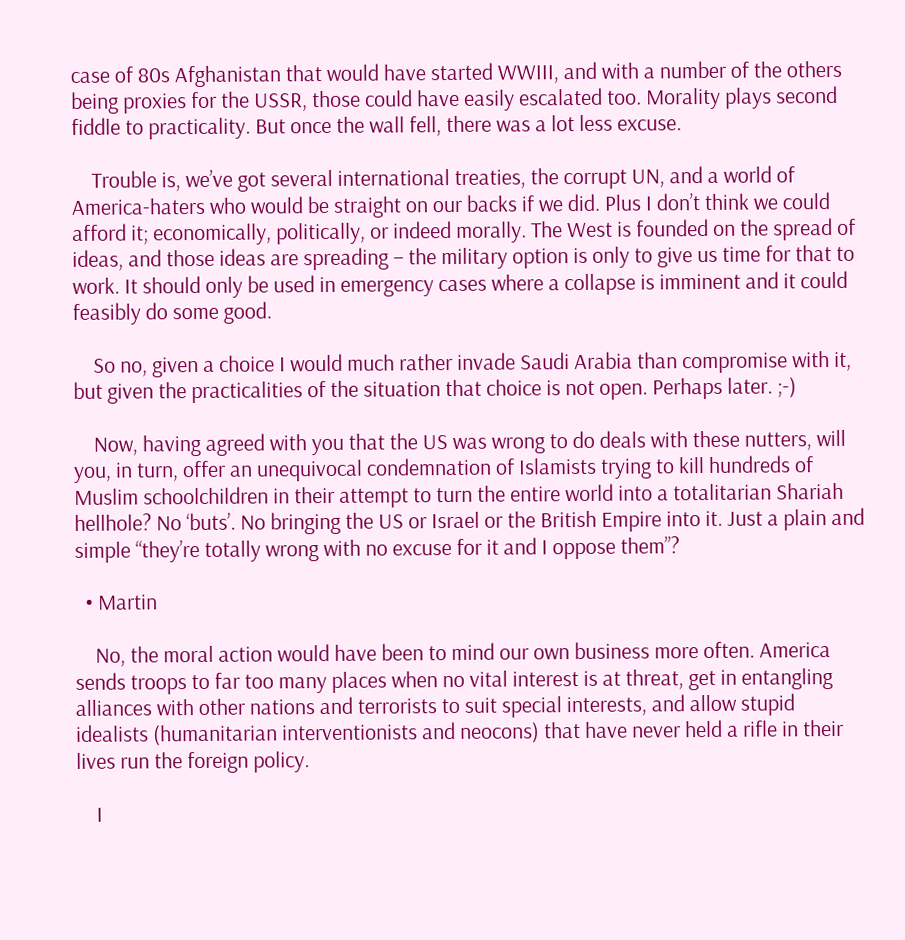case of 80s Afghanistan that would have started WWIII, and with a number of the others being proxies for the USSR, those could have easily escalated too. Morality plays second fiddle to practicality. But once the wall fell, there was a lot less excuse.

    Trouble is, we’ve got several international treaties, the corrupt UN, and a world of America-haters who would be straight on our backs if we did. Plus I don’t think we could afford it; economically, politically, or indeed morally. The West is founded on the spread of ideas, and those ideas are spreading – the military option is only to give us time for that to work. It should only be used in emergency cases where a collapse is imminent and it could feasibly do some good.

    So no, given a choice I would much rather invade Saudi Arabia than compromise with it, but given the practicalities of the situation that choice is not open. Perhaps later. ;-)

    Now, having agreed with you that the US was wrong to do deals with these nutters, will you, in turn, offer an unequivocal condemnation of Islamists trying to kill hundreds of Muslim schoolchildren in their attempt to turn the entire world into a totalitarian Shariah hellhole? No ‘buts’. No bringing the US or Israel or the British Empire into it. Just a plain and simple “they’re totally wrong with no excuse for it and I oppose them”?

  • Martin

    No, the moral action would have been to mind our own business more often. America sends troops to far too many places when no vital interest is at threat, get in entangling alliances with other nations and terrorists to suit special interests, and allow stupid idealists (humanitarian interventionists and neocons) that have never held a rifle in their lives run the foreign policy.

    I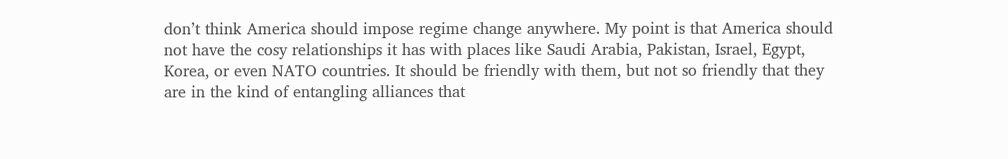don’t think America should impose regime change anywhere. My point is that America should not have the cosy relationships it has with places like Saudi Arabia, Pakistan, Israel, Egypt, Korea, or even NATO countries. It should be friendly with them, but not so friendly that they are in the kind of entangling alliances that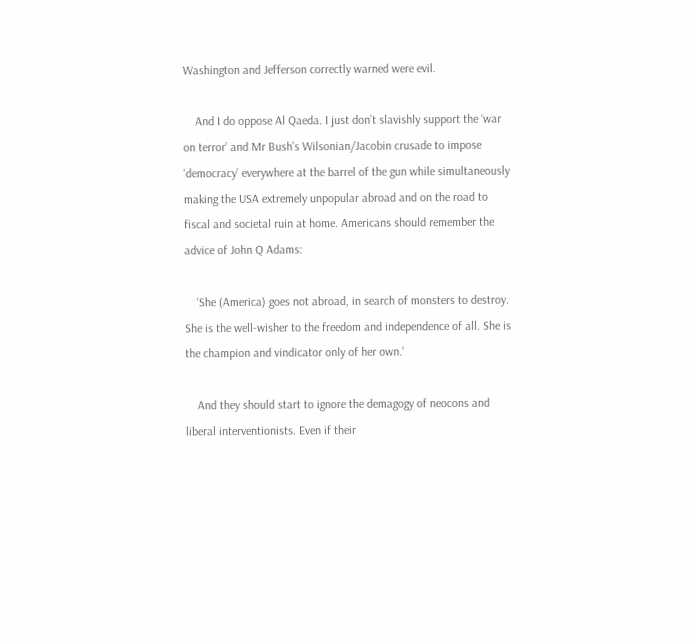Washington and Jefferson correctly warned were evil.

    And I do oppose Al Qaeda. I just don’t slavishly support the ‘war on terror’ and Mr Bush’s Wilsonian/Jacobin crusade to impose ‘democracy’ everywhere at the barrel of the gun while simultaneously making the USA extremely unpopular abroad and on the road to fiscal and societal ruin at home. Americans should remember the advice of John Q Adams:

    ‘She (America) goes not abroad, in search of monsters to destroy. She is the well-wisher to the freedom and independence of all. She is the champion and vindicator only of her own.’

    And they should start to ignore the demagogy of neocons and liberal interventionists. Even if their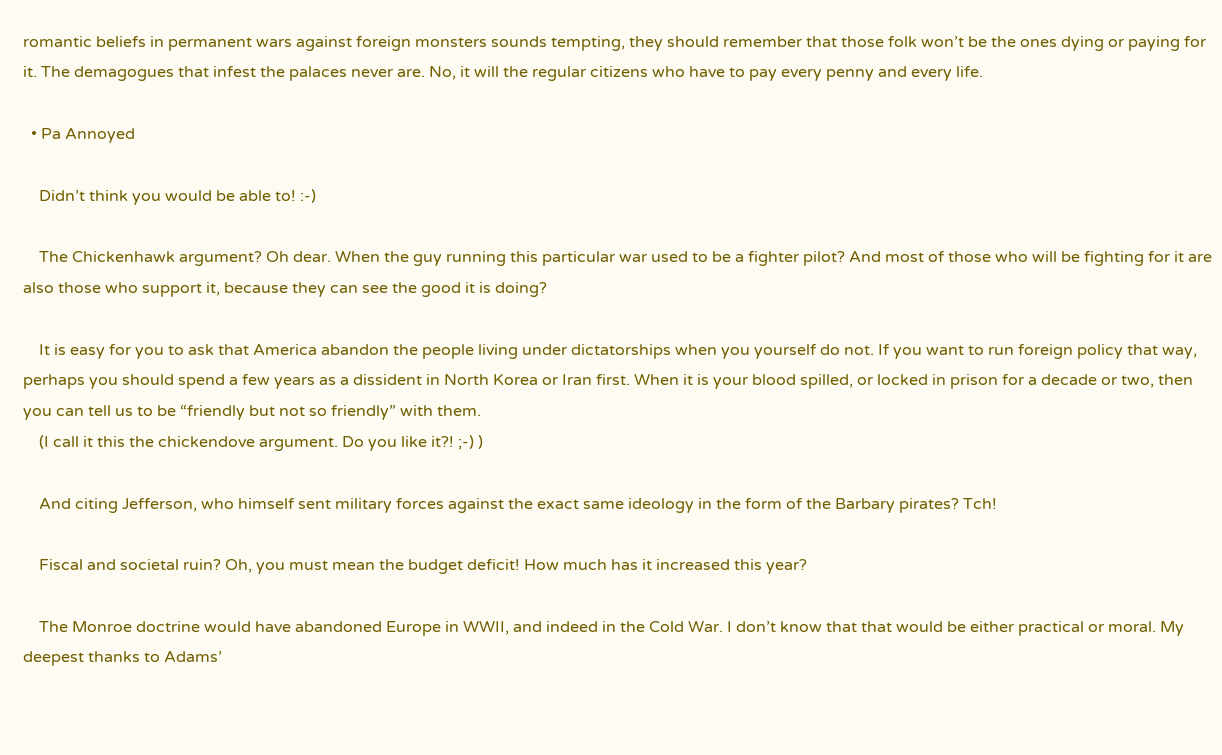romantic beliefs in permanent wars against foreign monsters sounds tempting, they should remember that those folk won’t be the ones dying or paying for it. The demagogues that infest the palaces never are. No, it will the regular citizens who have to pay every penny and every life.

  • Pa Annoyed

    Didn’t think you would be able to! :-)

    The Chickenhawk argument? Oh dear. When the guy running this particular war used to be a fighter pilot? And most of those who will be fighting for it are also those who support it, because they can see the good it is doing?

    It is easy for you to ask that America abandon the people living under dictatorships when you yourself do not. If you want to run foreign policy that way, perhaps you should spend a few years as a dissident in North Korea or Iran first. When it is your blood spilled, or locked in prison for a decade or two, then you can tell us to be “friendly but not so friendly” with them.
    (I call it this the chickendove argument. Do you like it?! ;-) )

    And citing Jefferson, who himself sent military forces against the exact same ideology in the form of the Barbary pirates? Tch!

    Fiscal and societal ruin? Oh, you must mean the budget deficit! How much has it increased this year?

    The Monroe doctrine would have abandoned Europe in WWII, and indeed in the Cold War. I don’t know that that would be either practical or moral. My deepest thanks to Adams’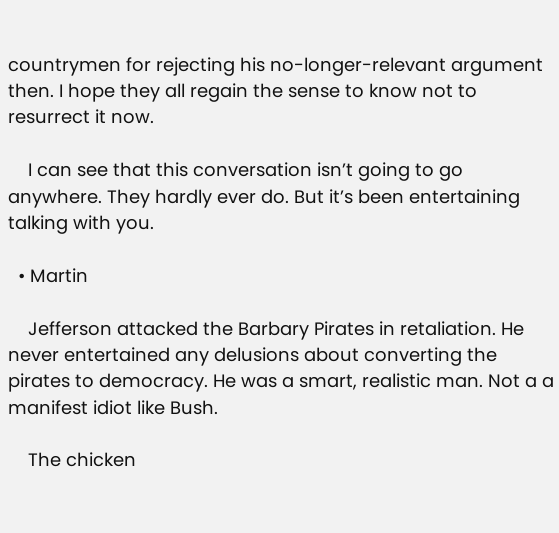countrymen for rejecting his no-longer-relevant argument then. I hope they all regain the sense to know not to resurrect it now.

    I can see that this conversation isn’t going to go anywhere. They hardly ever do. But it’s been entertaining talking with you.

  • Martin

    Jefferson attacked the Barbary Pirates in retaliation. He never entertained any delusions about converting the pirates to democracy. He was a smart, realistic man. Not a a manifest idiot like Bush.

    The chicken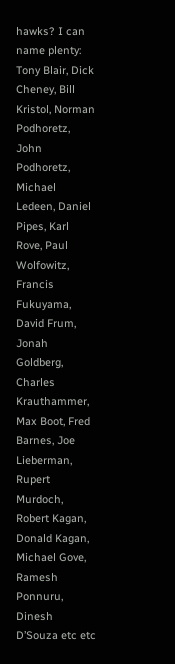hawks? I can name plenty: Tony Blair, Dick Cheney, Bill Kristol, Norman Podhoretz, John Podhoretz, Michael Ledeen, Daniel Pipes, Karl Rove, Paul Wolfowitz, Francis Fukuyama, David Frum, Jonah Goldberg, Charles Krauthammer, Max Boot, Fred Barnes, Joe Lieberman, Rupert Murdoch, Robert Kagan, Donald Kagan, Michael Gove, Ramesh Ponnuru, Dinesh D’Souza etc etc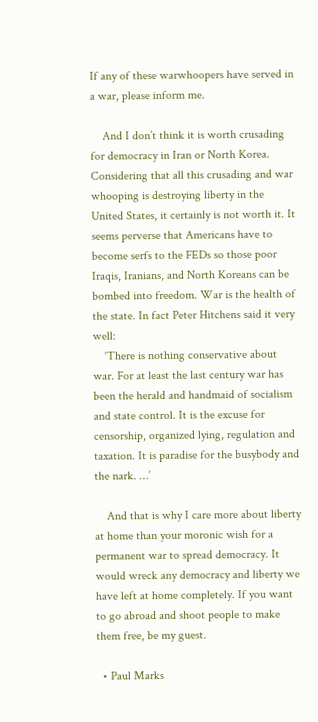If any of these warwhoopers have served in a war, please inform me.

    And I don’t think it is worth crusading for democracy in Iran or North Korea. Considering that all this crusading and war whooping is destroying liberty in the United States, it certainly is not worth it. It seems perverse that Americans have to become serfs to the FEDs so those poor Iraqis, Iranians, and North Koreans can be bombed into freedom. War is the health of the state. In fact Peter Hitchens said it very well:
    ‘There is nothing conservative about war. For at least the last century war has been the herald and handmaid of socialism and state control. It is the excuse for censorship, organized lying, regulation and taxation. It is paradise for the busybody and the nark. …’

    And that is why I care more about liberty at home than your moronic wish for a permanent war to spread democracy. It would wreck any democracy and liberty we have left at home completely. If you want to go abroad and shoot people to make them free, be my guest.

  • Paul Marks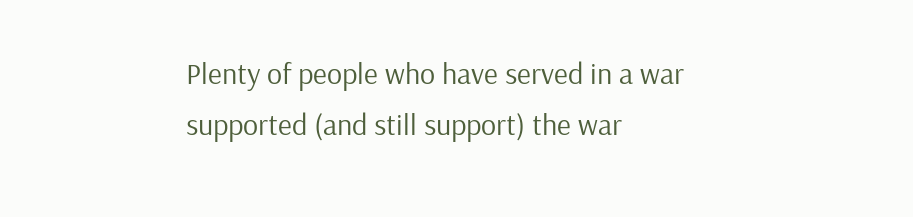Plenty of people who have served in a war supported (and still support) the war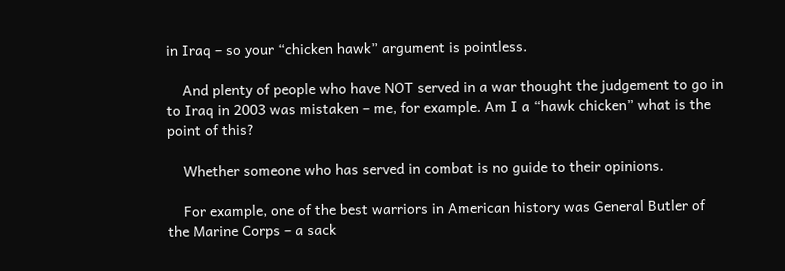in Iraq – so your “chicken hawk” argument is pointless.

    And plenty of people who have NOT served in a war thought the judgement to go in to Iraq in 2003 was mistaken – me, for example. Am I a “hawk chicken” what is the point of this?

    Whether someone who has served in combat is no guide to their opinions.

    For example, one of the best warriors in American history was General Butler of the Marine Corps – a sack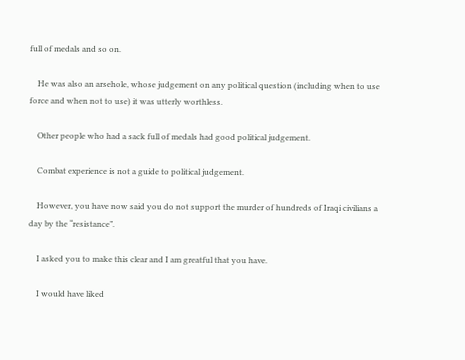full of medals and so on.

    He was also an arsehole, whose judgement on any political question (including when to use force and when not to use) it was utterly worthless.

    Other people who had a sack full of medals had good political judgement.

    Combat experience is not a guide to political judgement.

    However, you have now said you do not support the murder of hundreds of Iraqi civilians a day by the “resistance”.

    I asked you to make this clear and I am greatful that you have.

    I would have liked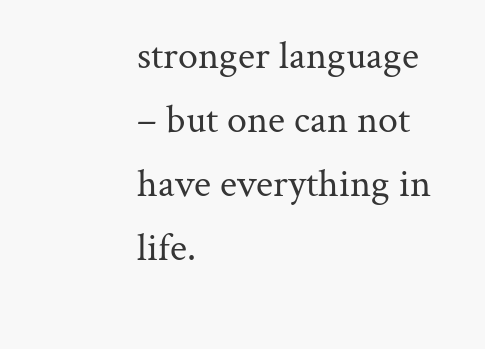stronger language – but one can not have everything in life.